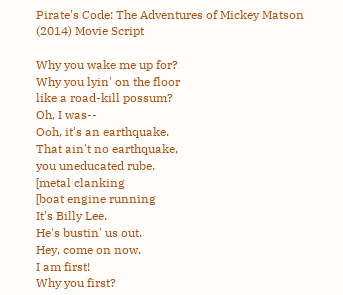Pirate's Code: The Adventures of Mickey Matson (2014) Movie Script

Why you wake me up for?
Why you lyin' on the floor
like a road-kill possum?
Oh, I was--
Ooh, it's an earthquake.
That ain't no earthquake,
you uneducated rube.
[metal clanking
[boat engine running
It's Billy Lee.
He's bustin' us out.
Hey, come on now.
I am first!
Why you first?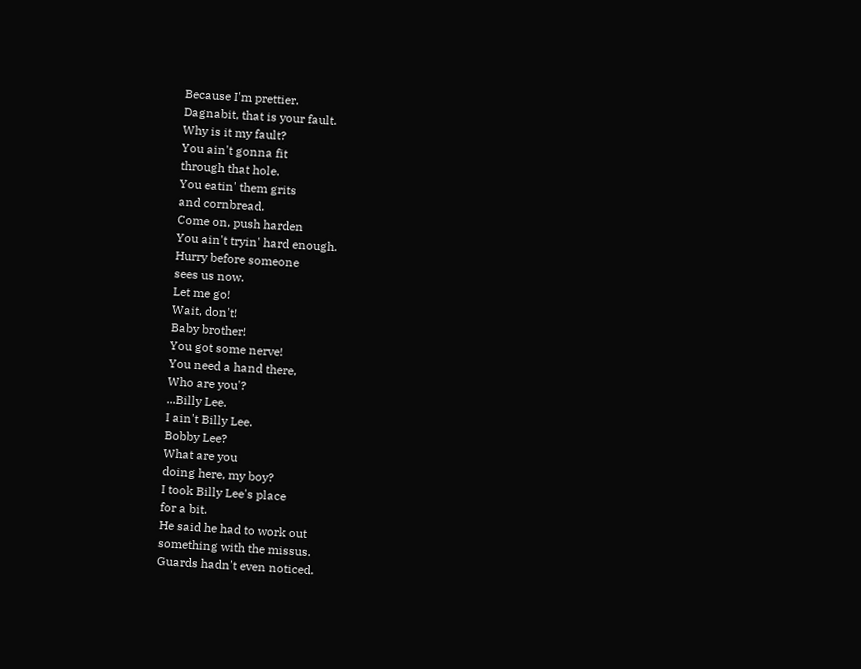Because I'm prettier.
Dagnabit, that is your fault.
Why is it my fault?
You ain't gonna fit
through that hole.
You eatin' them grits
and cornbread.
Come on, push harden
You ain't tryin' hard enough.
Hurry before someone
sees us now.
Let me go!
Wait, don't!
Baby brother!
You got some nerve!
You need a hand there,
Who are you'?
...Billy Lee.
I ain't Billy Lee.
Bobby Lee?
What are you
doing here, my boy?
I took Billy Lee's place
for a bit.
He said he had to work out
something with the missus.
Guards hadn't even noticed.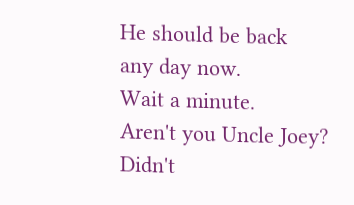He should be back
any day now.
Wait a minute.
Aren't you Uncle Joey?
Didn't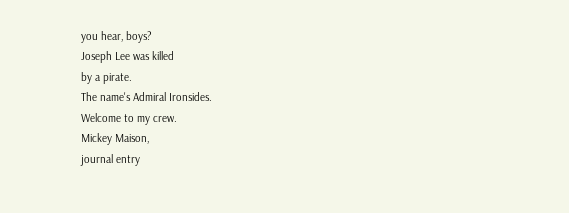you hear, boys?
Joseph Lee was killed
by a pirate.
The name's Admiral Ironsides.
Welcome to my crew.
Mickey Maison,
journal entry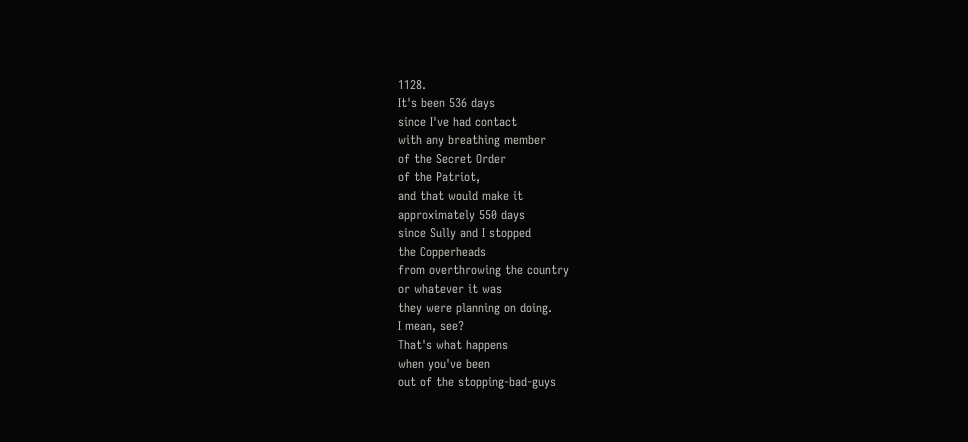1128.
It's been 536 days
since I've had contact
with any breathing member
of the Secret Order
of the Patriot,
and that would make it
approximately 550 days
since Sully and I stopped
the Copperheads
from overthrowing the country
or whatever it was
they were planning on doing.
I mean, see?
That's what happens
when you've been
out of the stopping-bad-guys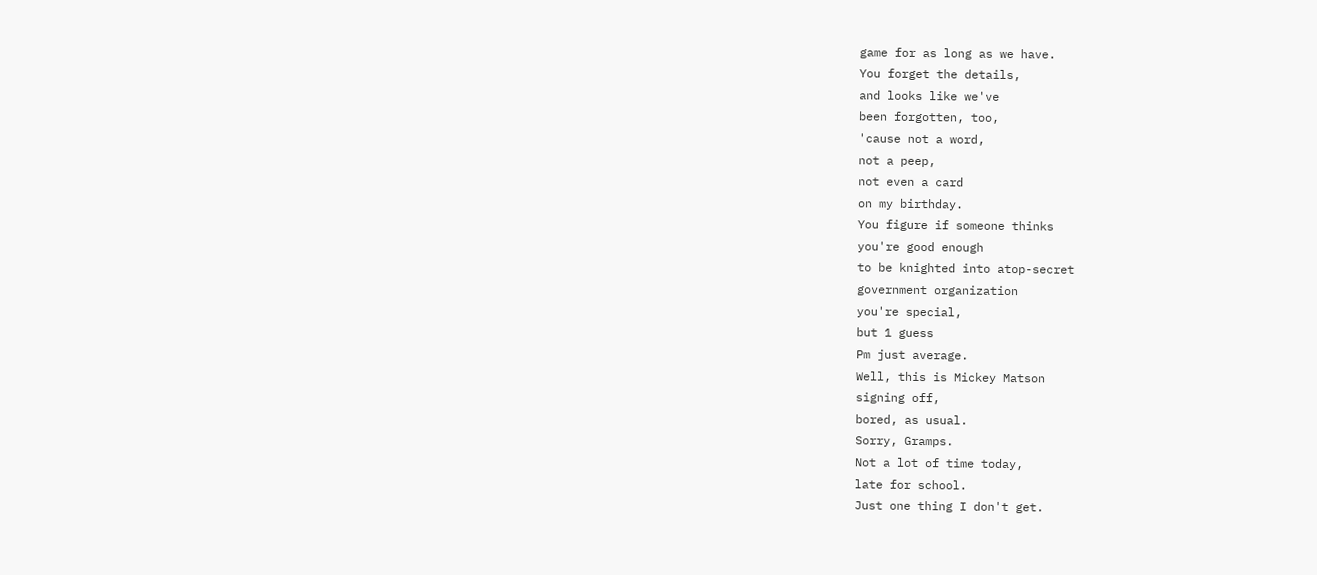game for as long as we have.
You forget the details,
and looks like we've
been forgotten, too,
'cause not a word,
not a peep,
not even a card
on my birthday.
You figure if someone thinks
you're good enough
to be knighted into atop-secret
government organization
you're special,
but 1 guess
Pm just average.
Well, this is Mickey Matson
signing off,
bored, as usual.
Sorry, Gramps.
Not a lot of time today,
late for school.
Just one thing I don't get.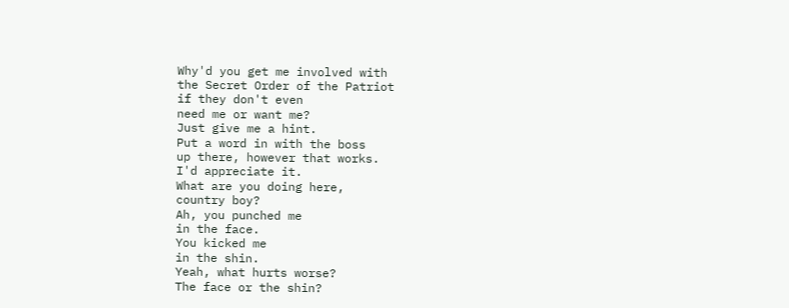Why'd you get me involved with
the Secret Order of the Patriot
if they don't even
need me or want me?
Just give me a hint.
Put a word in with the boss
up there, however that works.
I'd appreciate it.
What are you doing here,
country boy?
Ah, you punched me
in the face.
You kicked me
in the shin.
Yeah, what hurts worse?
The face or the shin?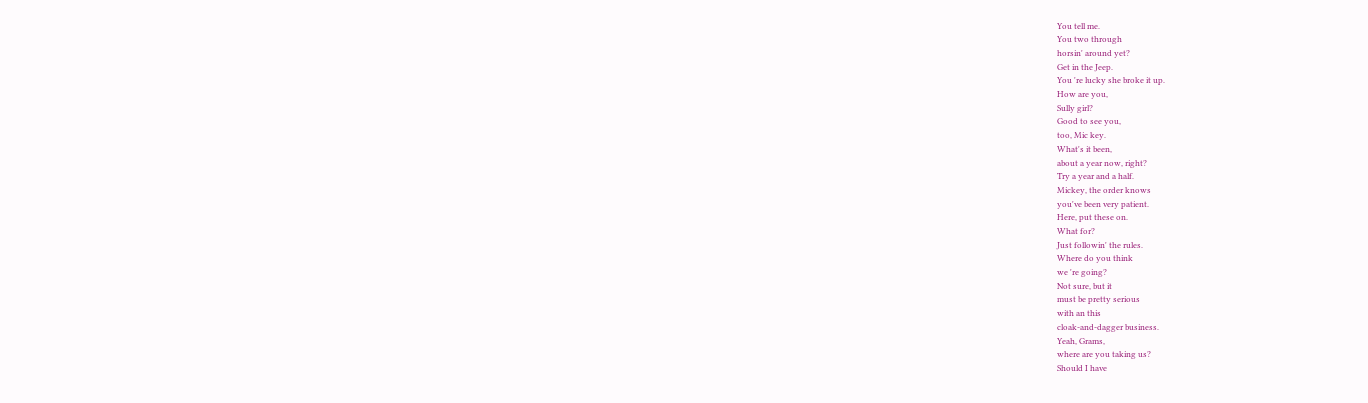You tell me.
You two through
horsin' around yet?
Get in the Jeep.
You 're lucky she broke it up.
How are you,
Sully girl?
Good to see you,
too, Mic key.
What's it been,
about a year now, right?
Try a year and a half.
Mickey, the order knows
you've been very patient.
Here, put these on.
What for?
Just followin' the rules.
Where do you think
we 're going?
Not sure, but it
must be pretty serious
with an this
cloak-and-dagger business.
Yeah, Grams,
where are you taking us?
Should I have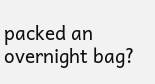packed an overnight bag?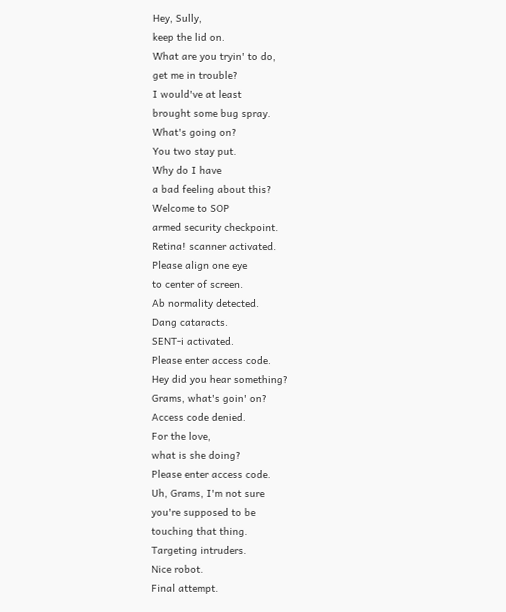Hey, Sully,
keep the lid on.
What are you tryin' to do,
get me in trouble?
I would've at least
brought some bug spray.
What's going on?
You two stay put.
Why do I have
a bad feeling about this?
Welcome to SOP
armed security checkpoint.
Retina! scanner activated.
Please align one eye
to center of screen.
Ab normality detected.
Dang cataracts.
SENT-i activated.
Please enter access code.
Hey did you hear something?
Grams, what's goin' on?
Access code denied.
For the love,
what is she doing?
Please enter access code.
Uh, Grams, I'm not sure
you're supposed to be
touching that thing.
Targeting intruders.
Nice robot.
Final attempt.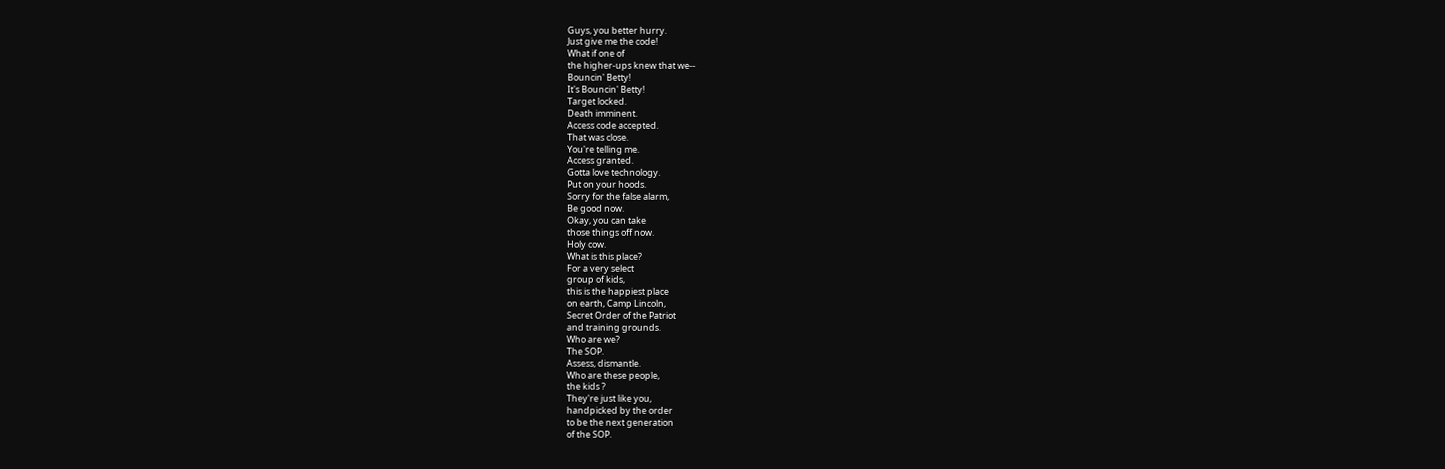Guys, you better hurry.
Just give me the code!
What if one of
the higher-ups knew that we--
Bouncin' Betty!
It's Bouncin' Betty!
Target locked.
Death imminent.
Access code accepted.
That was close.
You're telling me.
Access granted.
Gotta love technology.
Put on your hoods.
Sorry for the false alarm,
Be good now.
Okay, you can take
those things off now.
Holy cow.
What is this place?
For a very select
group of kids,
this is the happiest place
on earth, Camp Lincoln,
Secret Order of the Patriot
and training grounds.
Who are we?
The SOP.
Assess, dismantle.
Who are these people,
the kids ?
They're just like you,
handpicked by the order
to be the next generation
of the SOP.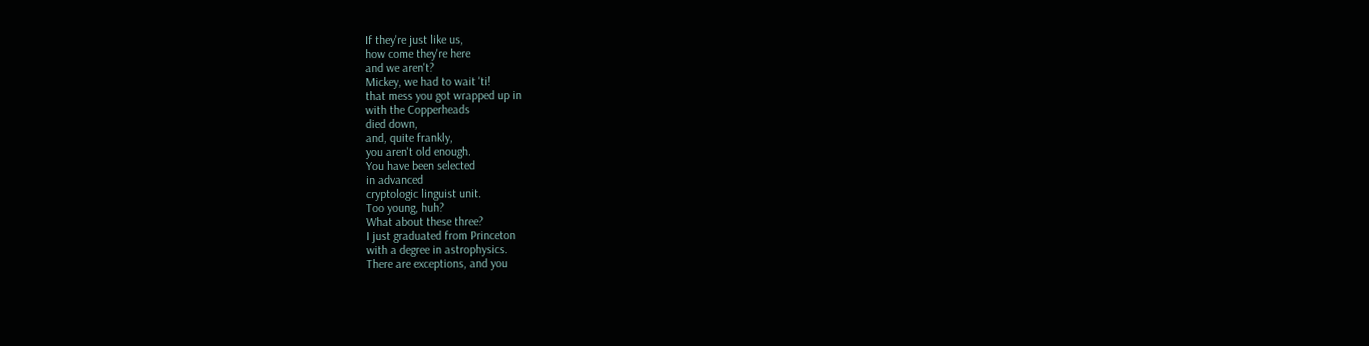If they're just like us,
how come they're here
and we aren't?
Mickey, we had to wait 'ti!
that mess you got wrapped up in
with the Copperheads
died down,
and, quite frankly,
you aren't old enough.
You have been selected
in advanced
cryptologic linguist unit.
Too young, huh?
What about these three?
I just graduated from Princeton
with a degree in astrophysics.
There are exceptions, and you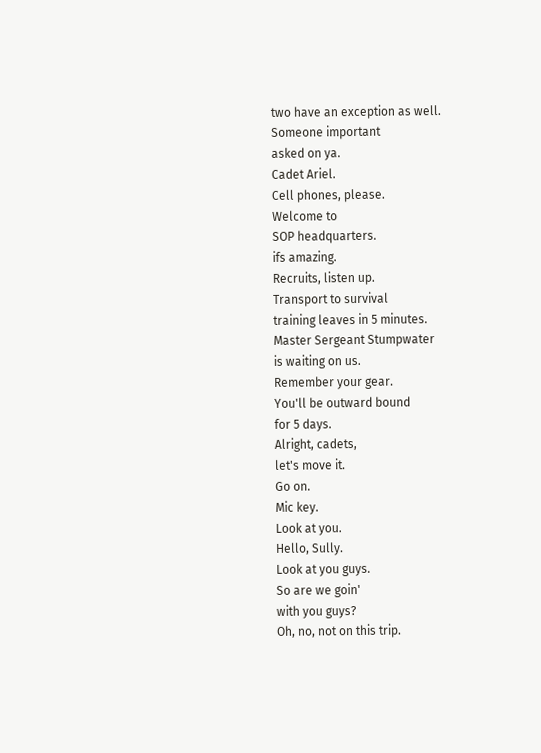two have an exception as well.
Someone important
asked on ya.
Cadet Ariel.
Cell phones, please.
Welcome to
SOP headquarters.
ifs amazing.
Recruits, listen up.
Transport to survival
training leaves in 5 minutes.
Master Sergeant Stumpwater
is waiting on us.
Remember your gear.
You'll be outward bound
for 5 days.
Alright, cadets,
let's move it.
Go on.
Mic key.
Look at you.
Hello, Sully.
Look at you guys.
So are we goin'
with you guys?
Oh, no, not on this trip.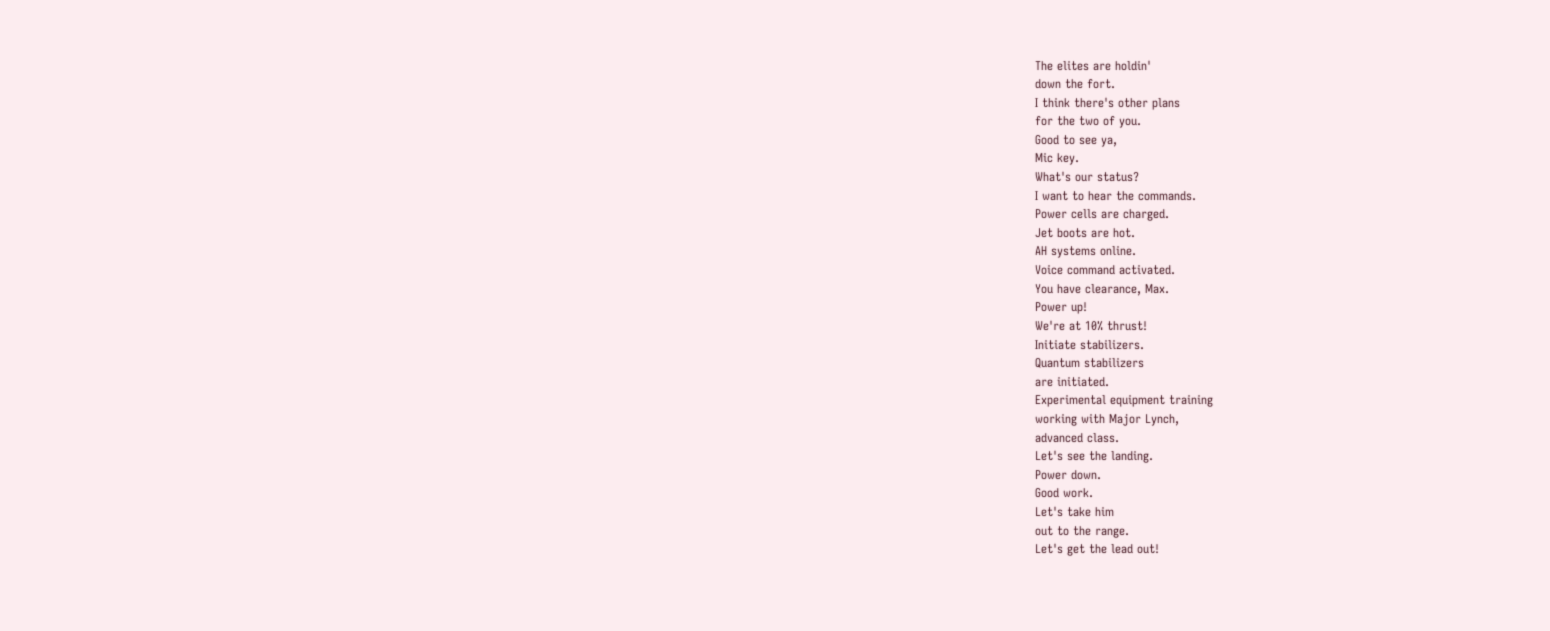The elites are holdin'
down the fort.
I think there's other plans
for the two of you.
Good to see ya,
Mic key.
What's our status?
I want to hear the commands.
Power cells are charged.
Jet boots are hot.
AH systems online.
Voice command activated.
You have clearance, Max.
Power up!
We're at 10% thrust!
Initiate stabilizers.
Quantum stabilizers
are initiated.
Experimental equipment training
working with Major Lynch,
advanced class.
Let's see the landing.
Power down.
Good work.
Let's take him
out to the range.
Let's get the lead out!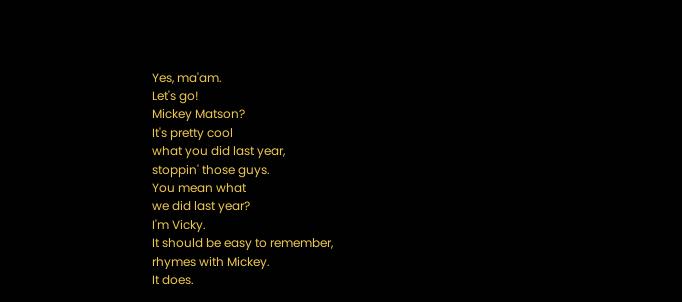Yes, ma'am.
Let's go!
Mickey Matson?
It's pretty cool
what you did last year,
stoppin' those guys.
You mean what
we did last year?
I'm Vicky.
It should be easy to remember,
rhymes with Mickey.
It does.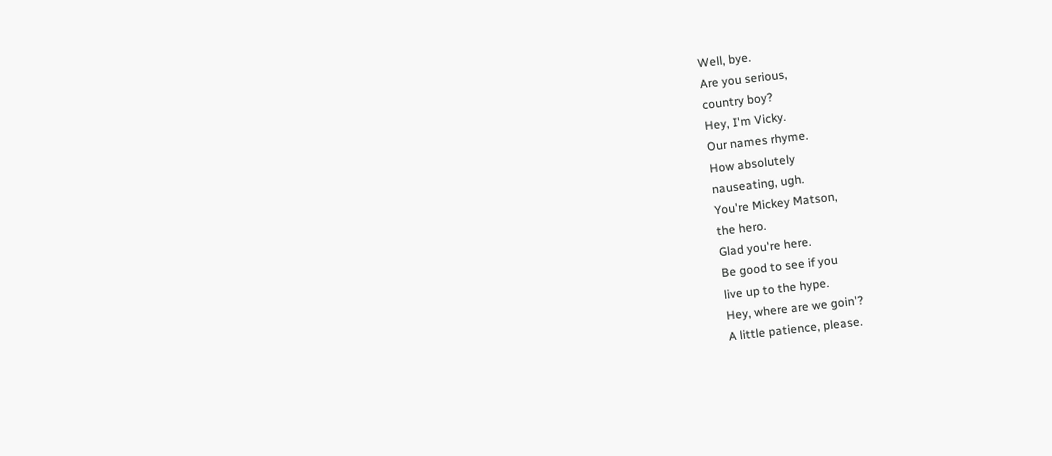Well, bye.
Are you serious,
country boy?
Hey, I'm Vicky.
Our names rhyme.
How absolutely
nauseating, ugh.
You're Mickey Matson,
the hero.
Glad you're here.
Be good to see if you
live up to the hype.
Hey, where are we goin'?
A little patience, please.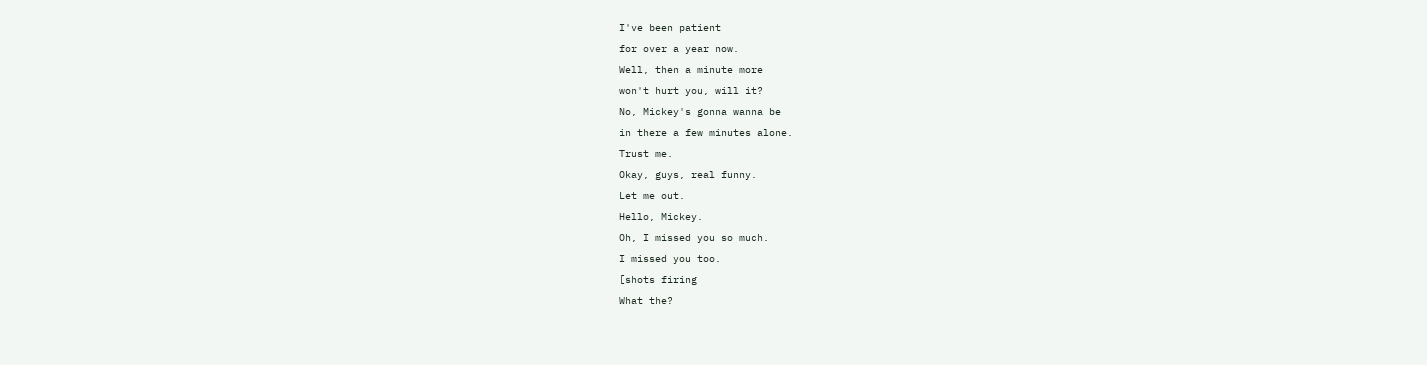I've been patient
for over a year now.
Well, then a minute more
won't hurt you, will it?
No, Mickey's gonna wanna be
in there a few minutes alone.
Trust me.
Okay, guys, real funny.
Let me out.
Hello, Mickey.
Oh, I missed you so much.
I missed you too.
[shots firing
What the?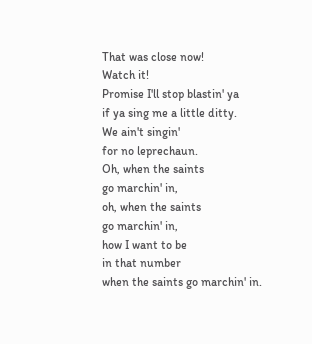That was close now!
Watch it!
Promise I'll stop blastin' ya
if ya sing me a little ditty.
We ain't singin'
for no leprechaun.
Oh, when the saints
go marchin' in,
oh, when the saints
go marchin' in,
how I want to be
in that number
when the saints go marchin' in.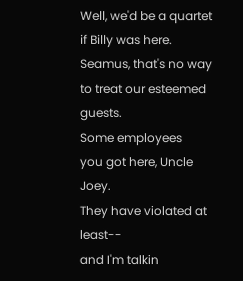Well, we'd be a quartet
if Billy was here.
Seamus, that's no way
to treat our esteemed guests.
Some employees
you got here, Uncle Joey.
They have violated at least--
and I'm talkin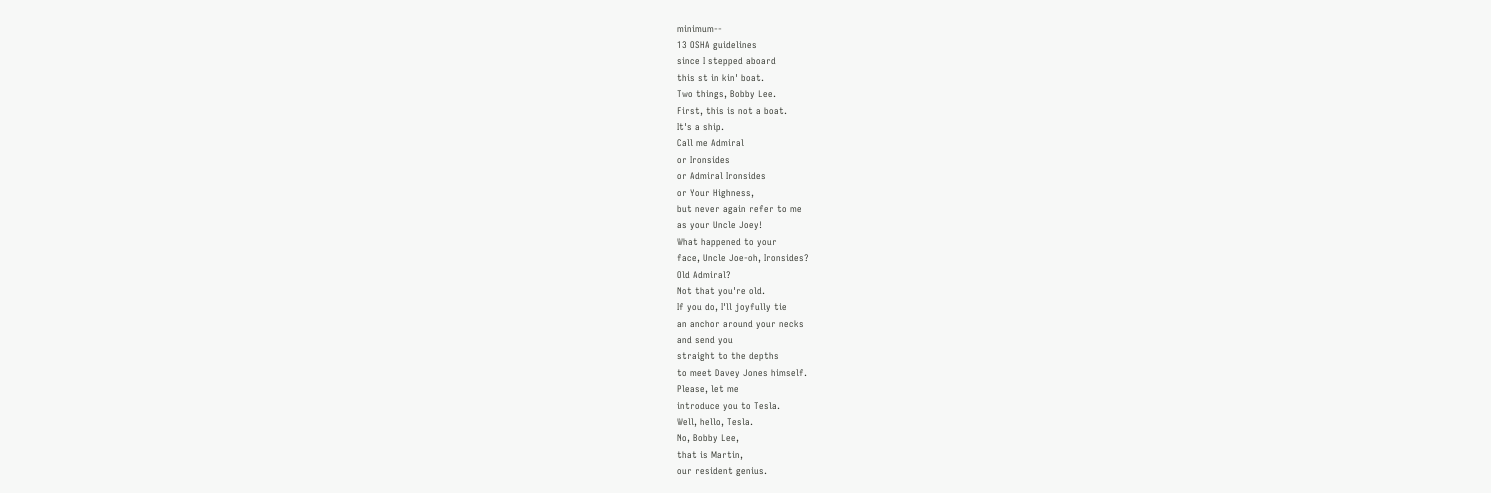minimum--
13 OSHA guidelines
since I stepped aboard
this st in kin' boat.
Two things, Bobby Lee.
First, this is not a boat.
It's a ship.
Call me Admiral
or Ironsides
or Admiral Ironsides
or Your Highness,
but never again refer to me
as your Uncle Joey!
What happened to your
face, Uncle Joe-oh, Ironsides?
Old Admiral?
Not that you're old.
If you do, I'll joyfully tie
an anchor around your necks
and send you
straight to the depths
to meet Davey Jones himself.
Please, let me
introduce you to Tesla.
Well, hello, Tesla.
No, Bobby Lee,
that is Martin,
our resident genius.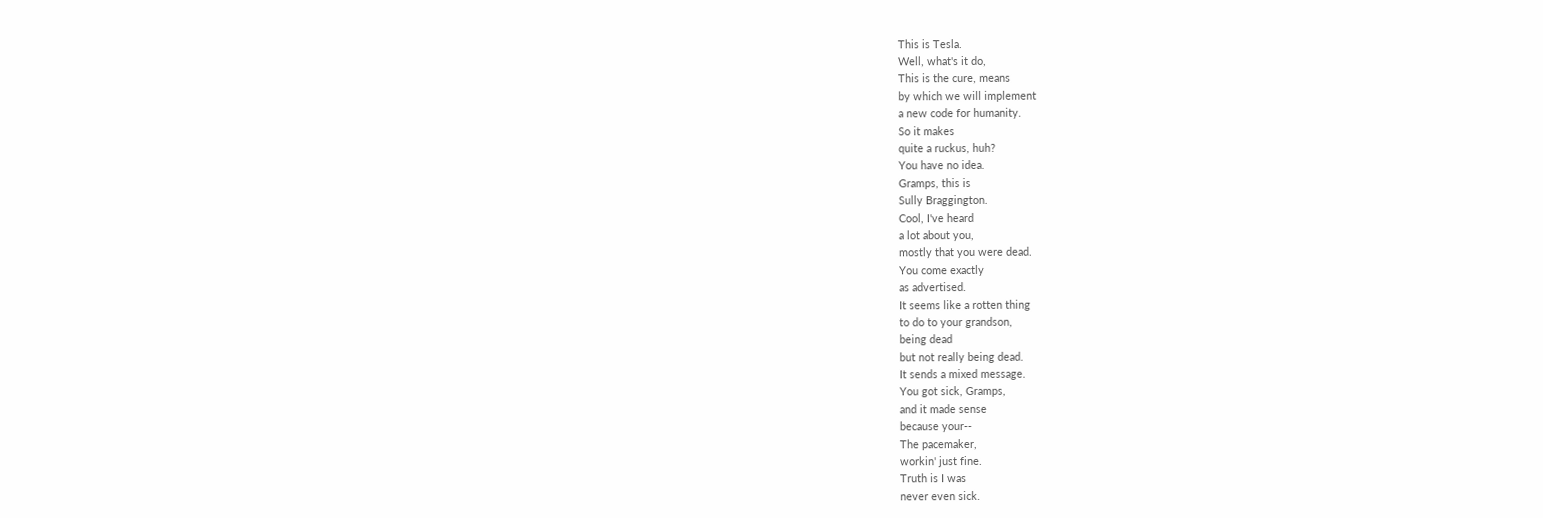This is Tesla.
Well, what's it do,
This is the cure, means
by which we will implement
a new code for humanity.
So it makes
quite a ruckus, huh?
You have no idea.
Gramps, this is
Sully Braggington.
Cool, I've heard
a lot about you,
mostly that you were dead.
You come exactly
as advertised.
It seems like a rotten thing
to do to your grandson,
being dead
but not really being dead.
It sends a mixed message.
You got sick, Gramps,
and it made sense
because your--
The pacemaker,
workin' just fine.
Truth is I was
never even sick.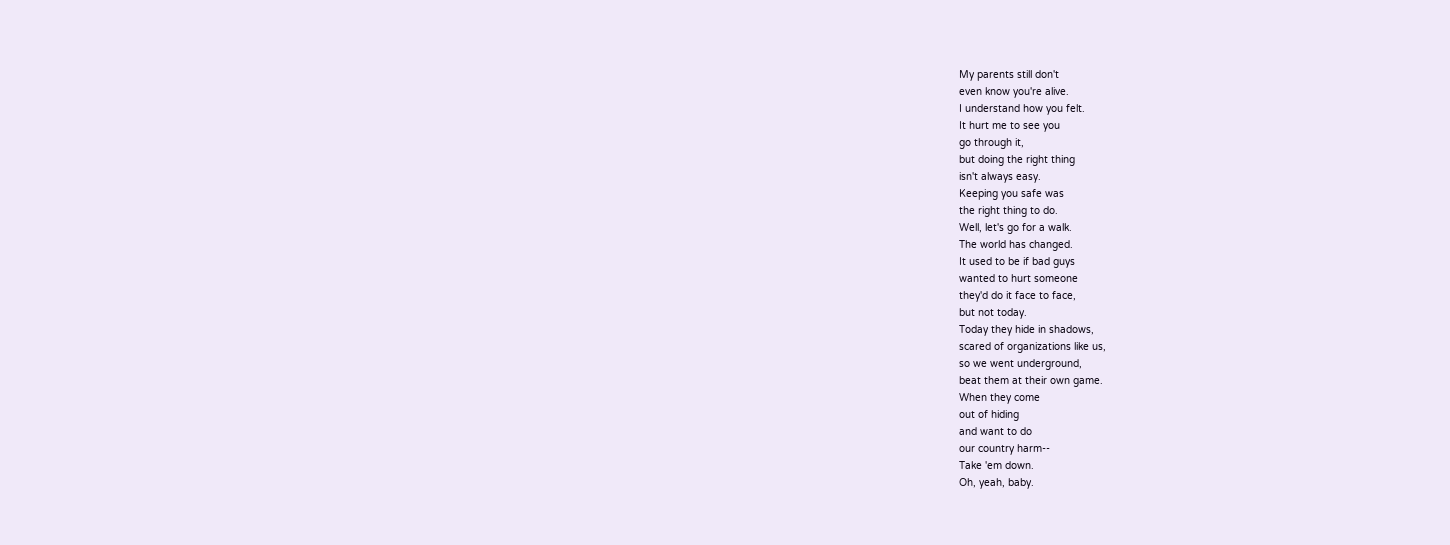My parents still don't
even know you're alive.
I understand how you felt.
It hurt me to see you
go through it,
but doing the right thing
isn't always easy.
Keeping you safe was
the right thing to do.
Well, let's go for a walk.
The world has changed.
It used to be if bad guys
wanted to hurt someone
they'd do it face to face,
but not today.
Today they hide in shadows,
scared of organizations like us,
so we went underground,
beat them at their own game.
When they come
out of hiding
and want to do
our country harm--
Take 'em down.
Oh, yeah, baby.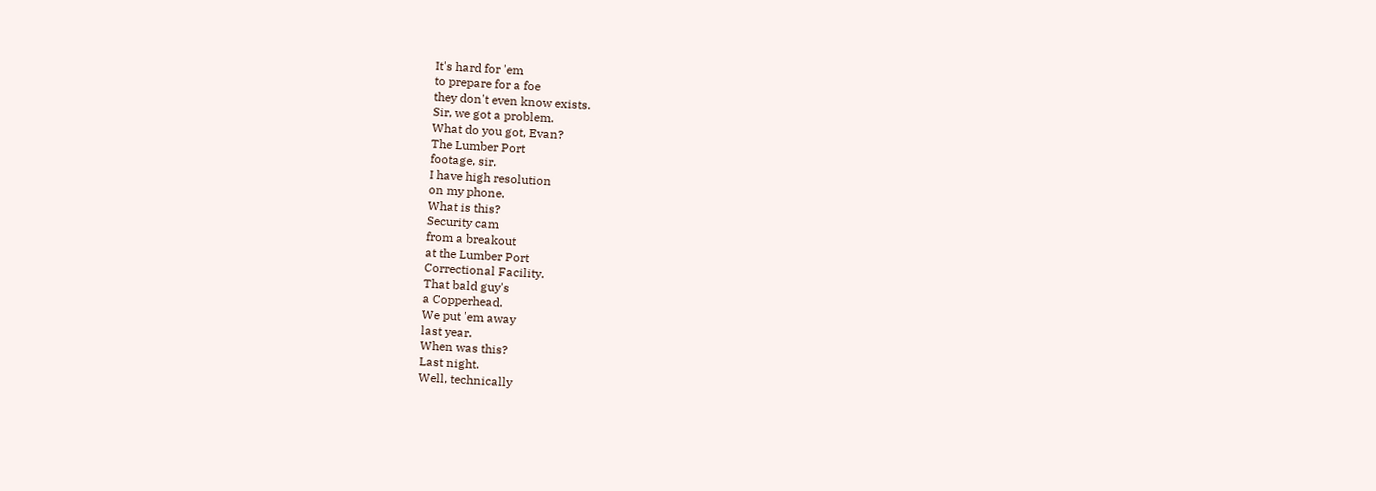It's hard for 'em
to prepare for a foe
they don't even know exists.
Sir, we got a problem.
What do you got, Evan?
The Lumber Port
footage, sir.
I have high resolution
on my phone.
What is this?
Security cam
from a breakout
at the Lumber Port
Correctional Facility.
That bald guy's
a Copperhead.
We put 'em away
last year.
When was this?
Last night.
Well, technically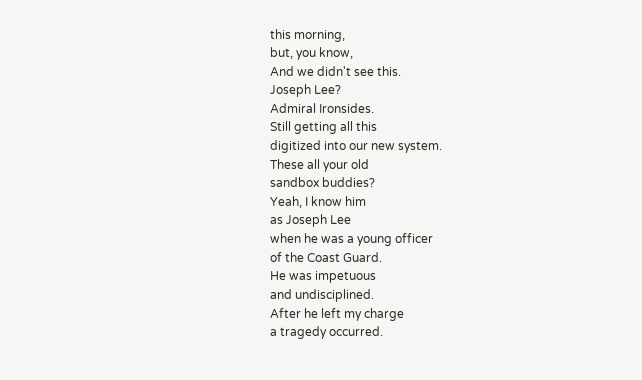this morning,
but, you know,
And we didn't see this.
Joseph Lee?
Admiral Ironsides.
Still getting all this
digitized into our new system.
These all your old
sandbox buddies?
Yeah, I know him
as Joseph Lee
when he was a young officer
of the Coast Guard.
He was impetuous
and undisciplined.
After he left my charge
a tragedy occurred.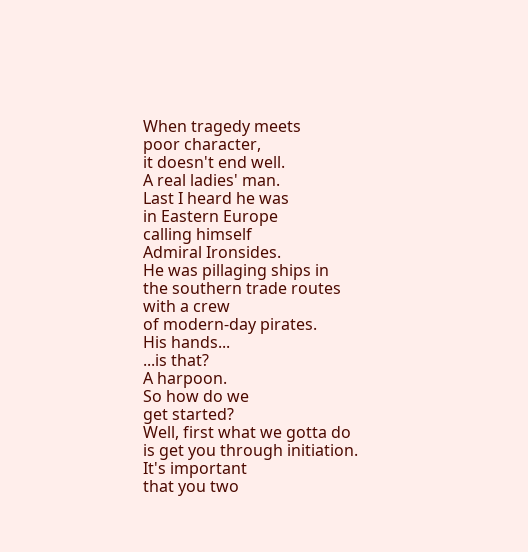When tragedy meets
poor character,
it doesn't end well.
A real ladies' man.
Last I heard he was
in Eastern Europe
calling himself
Admiral Ironsides.
He was pillaging ships in
the southern trade routes
with a crew
of modern-day pirates.
His hands...
...is that?
A harpoon.
So how do we
get started?
Well, first what we gotta do
is get you through initiation.
It's important
that you two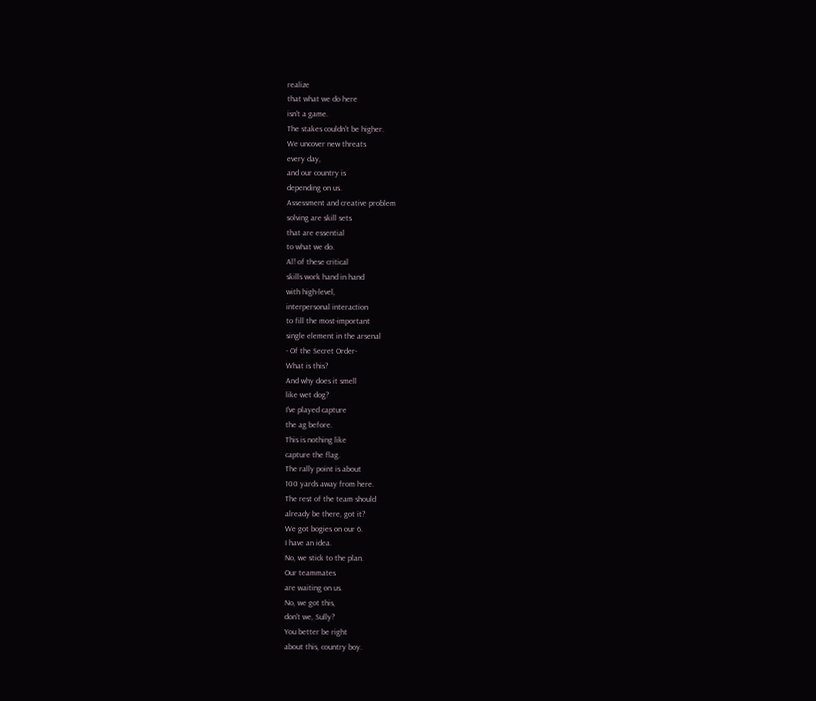realize
that what we do here
isn't a game.
The stakes couldn't be higher.
We uncover new threats
every day,
and our country is
depending on us.
Assessment and creative problem
solving are skill sets
that are essential
to what we do.
Al! of these critical
skills work hand in hand
with high-level,
interpersonal interaction
to fill the most-important
single element in the arsenal
- Of the Secret Order-
What is this?
And why does it smell
like wet dog?
I've played capture
the ag before.
This is nothing like
capture the flag.
The rally point is about
100 yards away from here.
The rest of the team should
already be there, got it?
We got bogies on our 6.
I have an idea.
No, we stick to the plan.
Our teammates
are waiting on us.
No, we got this,
don't we, Sully?
You better be right
about this, country boy.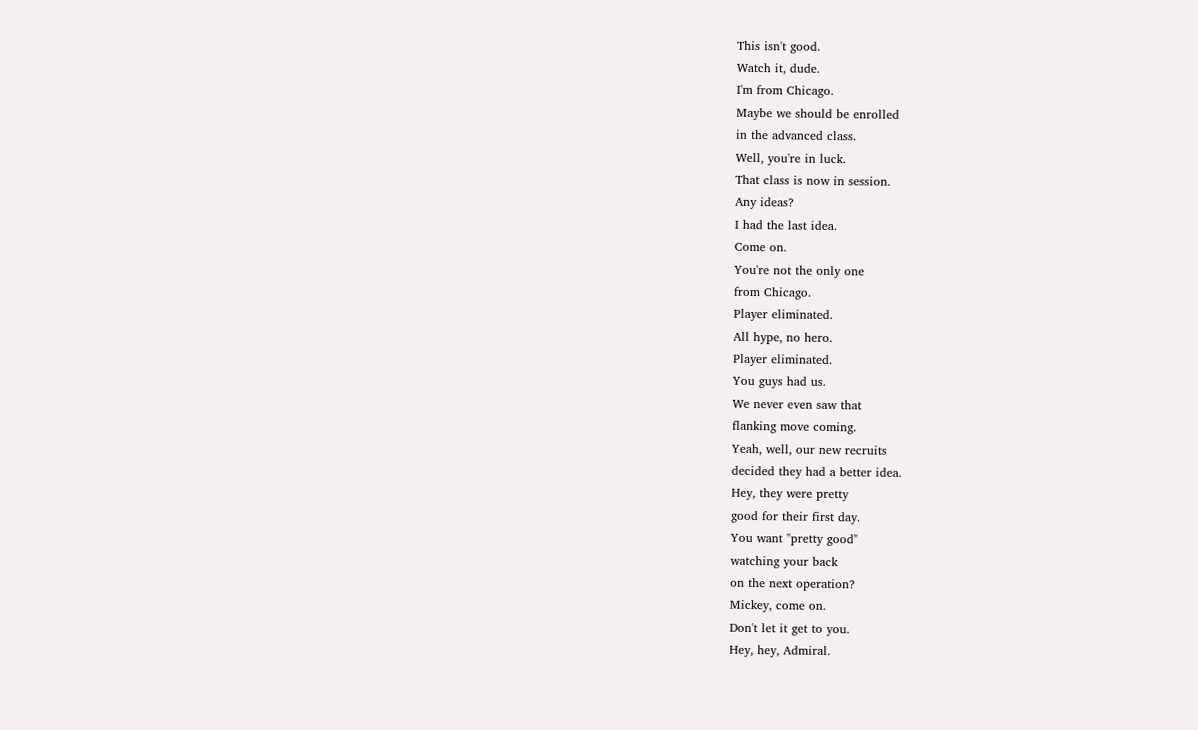This isn't good.
Watch it, dude.
I'm from Chicago.
Maybe we should be enrolled
in the advanced class.
Well, you're in luck.
That class is now in session.
Any ideas?
I had the last idea.
Come on.
You're not the only one
from Chicago.
Player eliminated.
All hype, no hero.
Player eliminated.
You guys had us.
We never even saw that
flanking move coming.
Yeah, well, our new recruits
decided they had a better idea.
Hey, they were pretty
good for their first day.
You want "pretty good"
watching your back
on the next operation?
Mickey, come on.
Don't let it get to you.
Hey, hey, Admiral.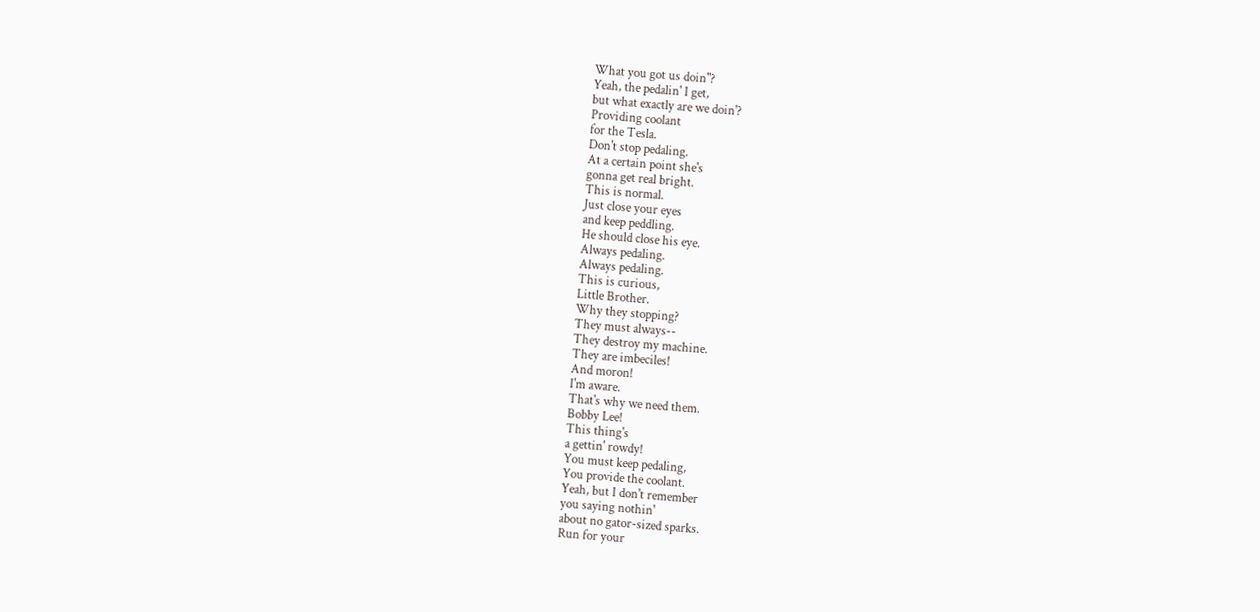What you got us doin"?
Yeah, the pedalin' I get,
but what exactly are we doin'?
Providing coolant
for the Tesla.
Don't stop pedaling.
At a certain point she's
gonna get real bright.
This is normal.
Just close your eyes
and keep peddling.
He should close his eye.
Always pedaling.
Always pedaling.
This is curious,
Little Brother.
Why they stopping?
They must always--
They destroy my machine.
They are imbeciles!
And moron!
I'm aware.
That's why we need them.
Bobby Lee!
This thing's
a gettin' rowdy!
You must keep pedaling,
You provide the coolant.
Yeah, but I don't remember
you saying nothin'
about no gator-sized sparks.
Run for your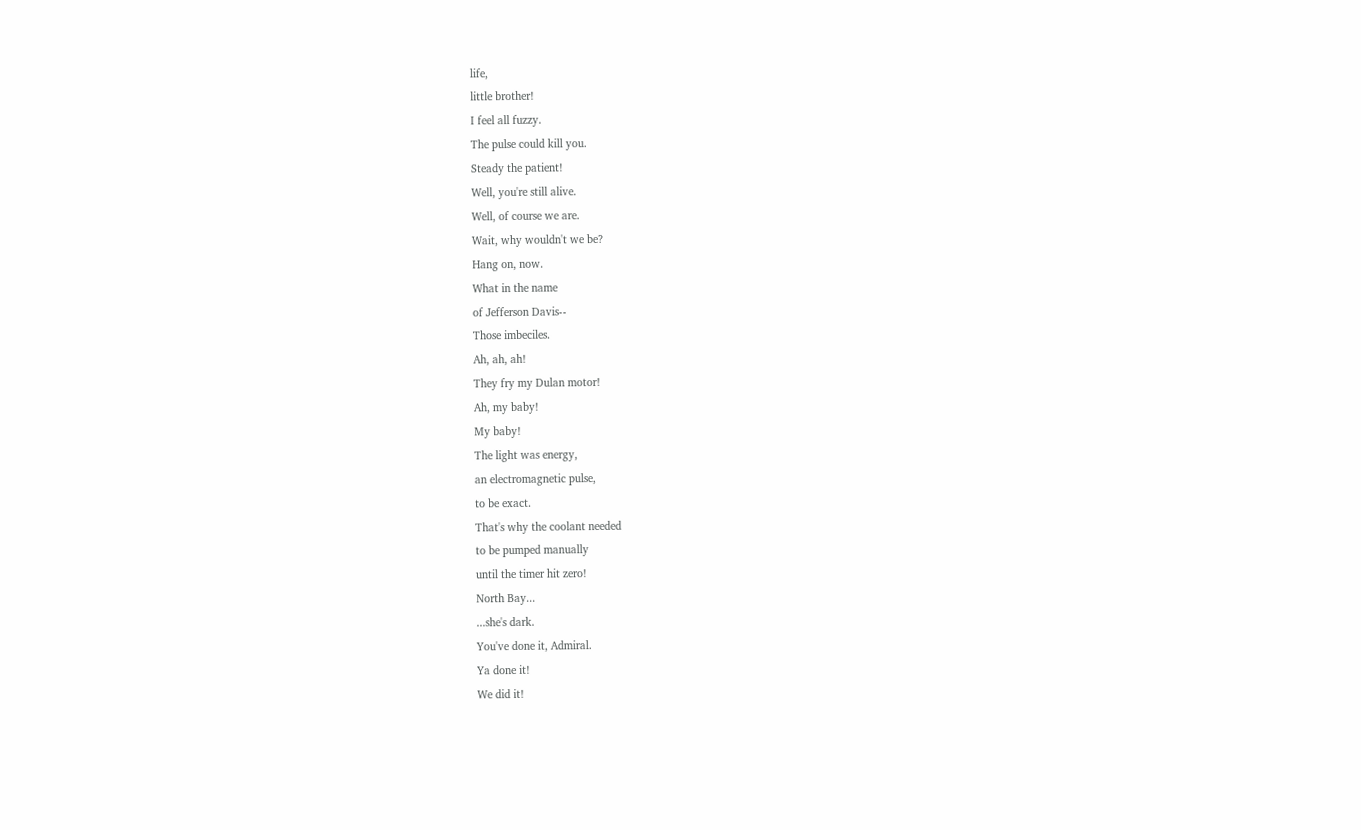life,
little brother!
I feel all fuzzy.
The pulse could kill you.
Steady the patient!
Well, you're still alive.
Well, of course we are.
Wait, why wouldn't we be?
Hang on, now.
What in the name
of Jefferson Davis--
Those imbeciles.
Ah, ah, ah!
They fry my Dulan motor!
Ah, my baby!
My baby!
The light was energy,
an electromagnetic pulse,
to be exact.
That's why the coolant needed
to be pumped manually
until the timer hit zero!
North Bay...
...she's dark.
You've done it, Admiral.
Ya done it!
We did it!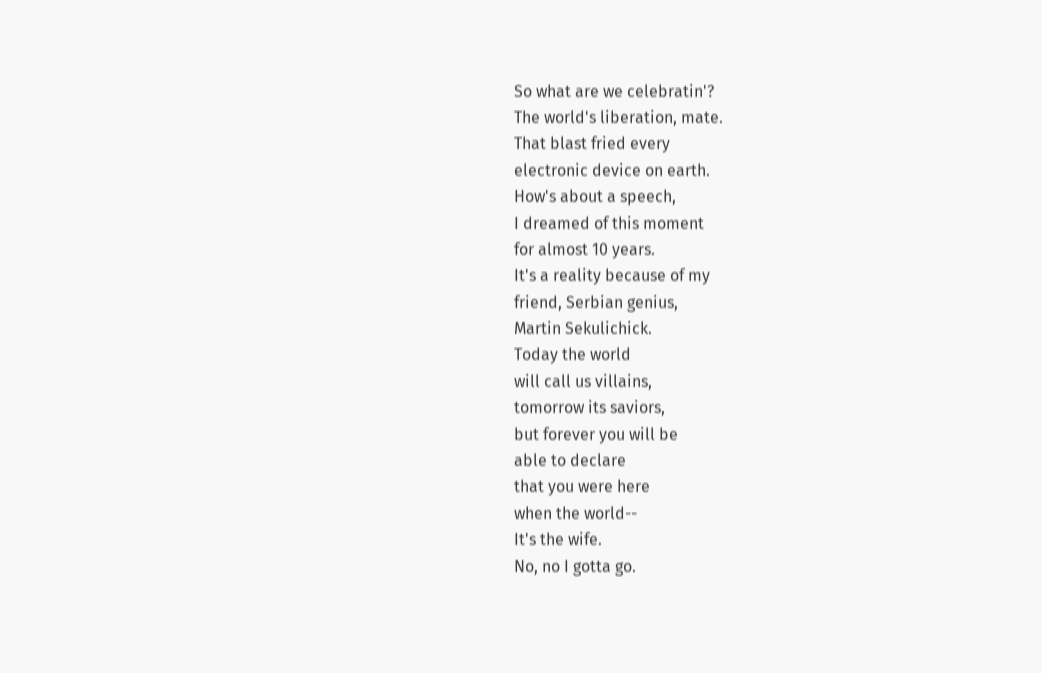So what are we celebratin'?
The world's liberation, mate.
That blast fried every
electronic device on earth.
How's about a speech,
I dreamed of this moment
for almost 10 years.
It's a reality because of my
friend, Serbian genius,
Martin Sekulichick.
Today the world
will call us villains,
tomorrow its saviors,
but forever you will be
able to declare
that you were here
when the world--
It's the wife.
No, no I gotta go.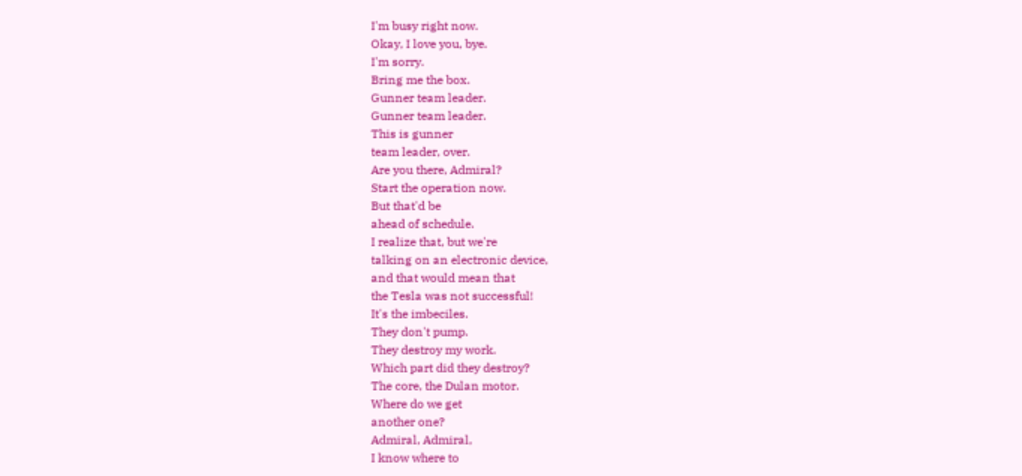I'm busy right now.
Okay, I love you, bye.
I'm sorry.
Bring me the box.
Gunner team leader.
Gunner team leader.
This is gunner
team leader, over.
Are you there, Admiral?
Start the operation now.
But that'd be
ahead of schedule.
I realize that, but we're
talking on an electronic device,
and that would mean that
the Tesla was not successful!
It's the imbeciles.
They don't pump.
They destroy my work.
Which part did they destroy?
The core, the Dulan motor.
Where do we get
another one?
Admiral, Admiral,
I know where to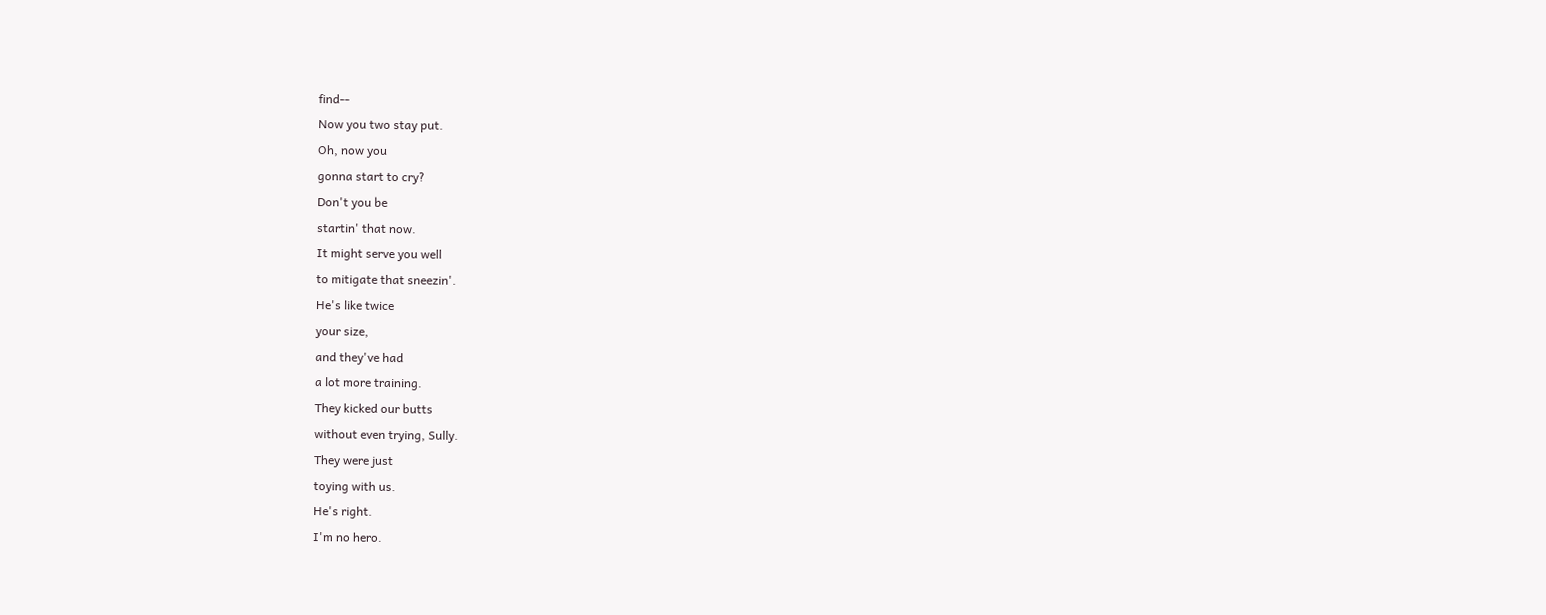find--
Now you two stay put.
Oh, now you
gonna start to cry?
Don't you be
startin' that now.
It might serve you well
to mitigate that sneezin'.
He's like twice
your size,
and they've had
a lot more training.
They kicked our butts
without even trying, Sully.
They were just
toying with us.
He's right.
I'm no hero.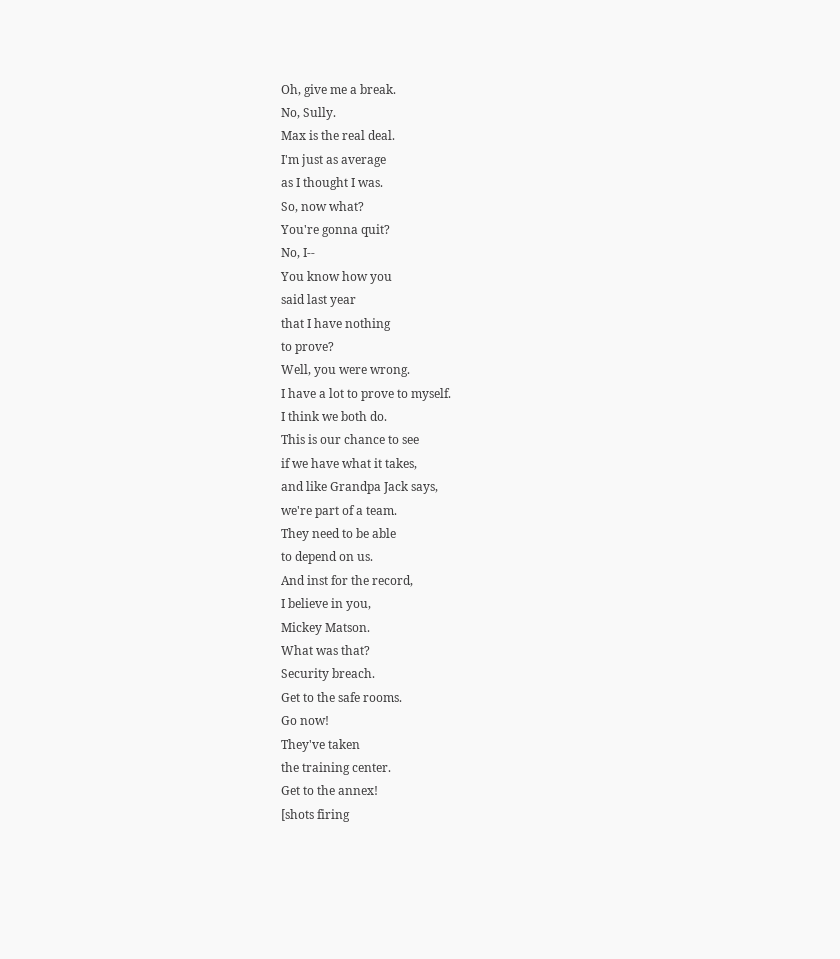Oh, give me a break.
No, Sully.
Max is the real deal.
I'm just as average
as I thought I was.
So, now what?
You're gonna quit?
No, I--
You know how you
said last year
that I have nothing
to prove?
Well, you were wrong.
I have a lot to prove to myself.
I think we both do.
This is our chance to see
if we have what it takes,
and like Grandpa Jack says,
we're part of a team.
They need to be able
to depend on us.
And inst for the record,
I believe in you,
Mickey Matson.
What was that?
Security breach.
Get to the safe rooms.
Go now!
They've taken
the training center.
Get to the annex!
[shots firing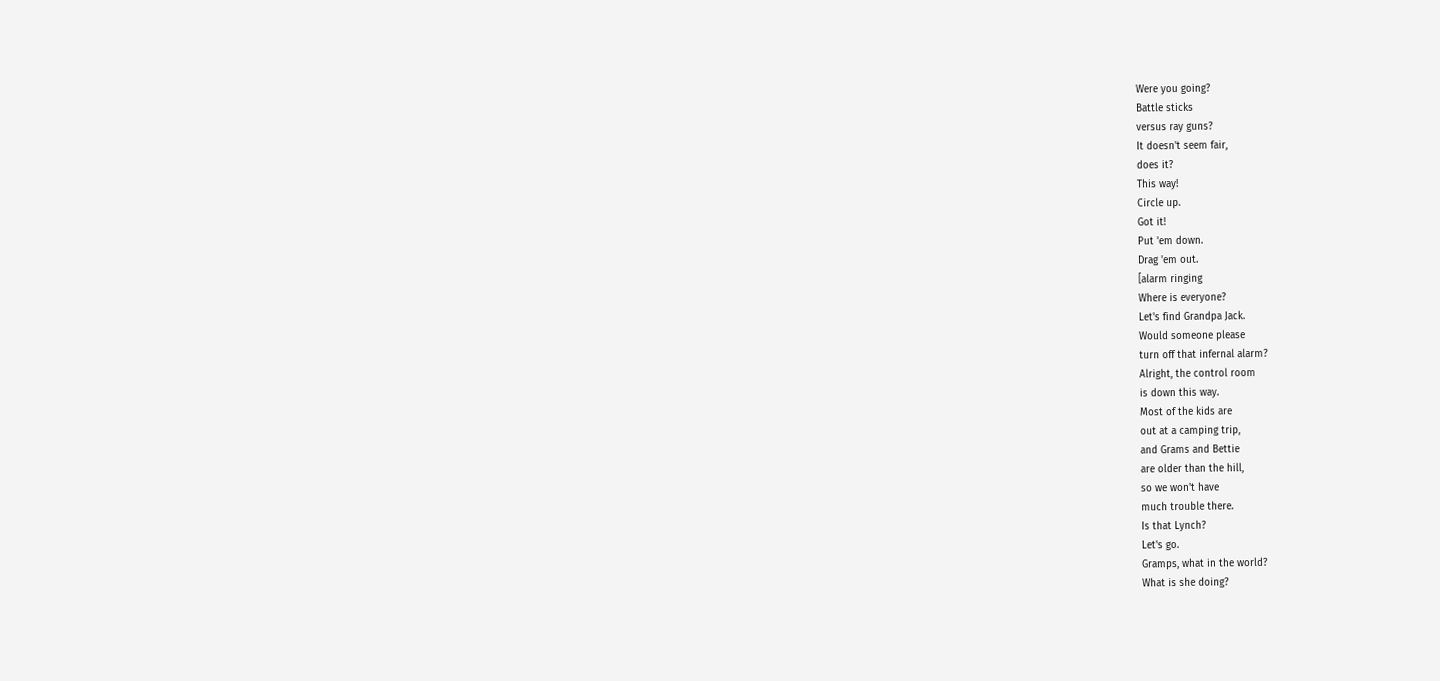Were you going?
Battle sticks
versus ray guns?
It doesn't seem fair,
does it?
This way!
Circle up.
Got it!
Put 'em down.
Drag 'em out.
[alarm ringing
Where is everyone?
Let's find Grandpa Jack.
Would someone please
turn off that infernal alarm?
Alright, the control room
is down this way.
Most of the kids are
out at a camping trip,
and Grams and Bettie
are older than the hill,
so we won't have
much trouble there.
Is that Lynch?
Let's go.
Gramps, what in the world?
What is she doing?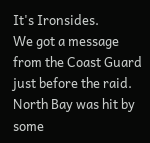It's Ironsides.
We got a message
from the Coast Guard
just before the raid.
North Bay was hit by some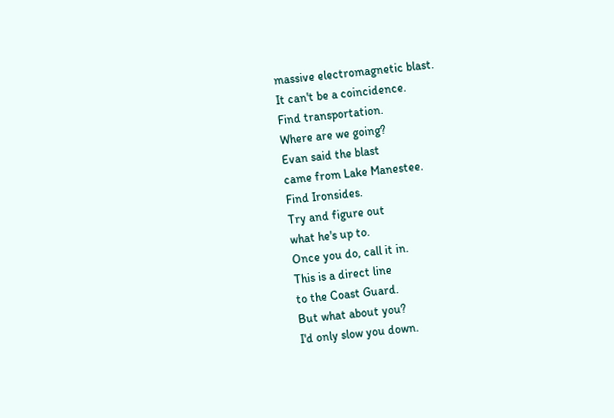massive electromagnetic blast.
It can't be a coincidence.
Find transportation.
Where are we going?
Evan said the blast
came from Lake Manestee.
Find Ironsides.
Try and figure out
what he's up to.
Once you do, call it in.
This is a direct line
to the Coast Guard.
But what about you?
I'd only slow you down.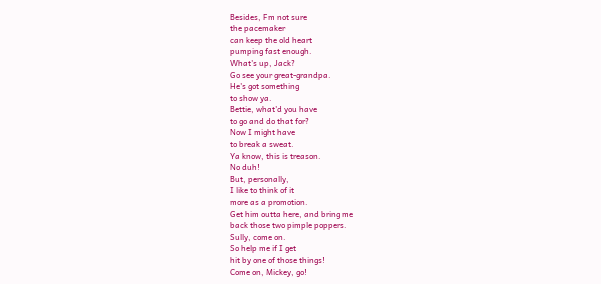Besides, Fm not sure
the pacemaker
can keep the old heart
pumping fast enough.
What's up, Jack?
Go see your great-grandpa.
He's got something
to show ya.
Bettie, what'd you have
to go and do that for?
Now I might have
to break a sweat.
Ya know, this is treason.
No duh!
But, personally,
I like to think of it
more as a promotion.
Get him outta here, and bring me
back those two pimple poppers.
Sully, come on.
So help me if I get
hit by one of those things!
Come on, Mickey, go!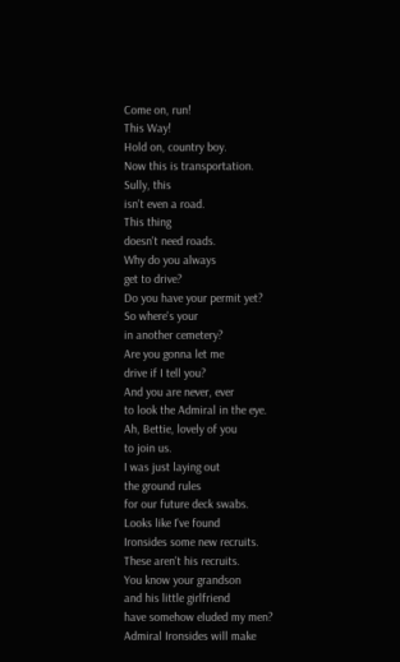Come on, run!
This Way!
Hold on, country boy.
Now this is transportation.
Sully, this
isn't even a road.
This thing
doesn't need roads.
Why do you always
get to drive?
Do you have your permit yet?
So where's your
in another cemetery?
Are you gonna let me
drive if I tell you?
And you are never, ever
to look the Admiral in the eye.
Ah, Bettie, lovely of you
to join us.
I was just laying out
the ground rules
for our future deck swabs.
Looks like I've found
Ironsides some new recruits.
These aren't his recruits.
You know your grandson
and his little girlfriend
have somehow eluded my men?
Admiral Ironsides will make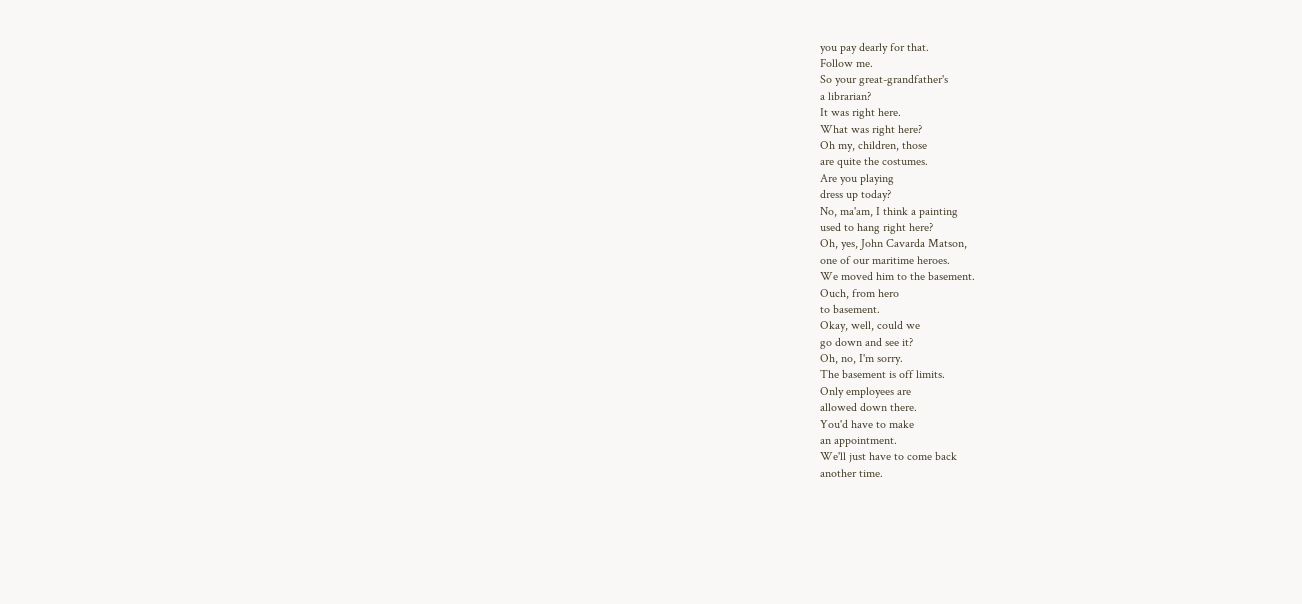you pay dearly for that.
Follow me.
So your great-grandfather's
a librarian?
It was right here.
What was right here?
Oh my, children, those
are quite the costumes.
Are you playing
dress up today?
No, ma'am, I think a painting
used to hang right here?
Oh, yes, John Cavarda Matson,
one of our maritime heroes.
We moved him to the basement.
Ouch, from hero
to basement.
Okay, well, could we
go down and see it?
Oh, no, I'm sorry.
The basement is off limits.
Only employees are
allowed down there.
You'd have to make
an appointment.
We'll just have to come back
another time.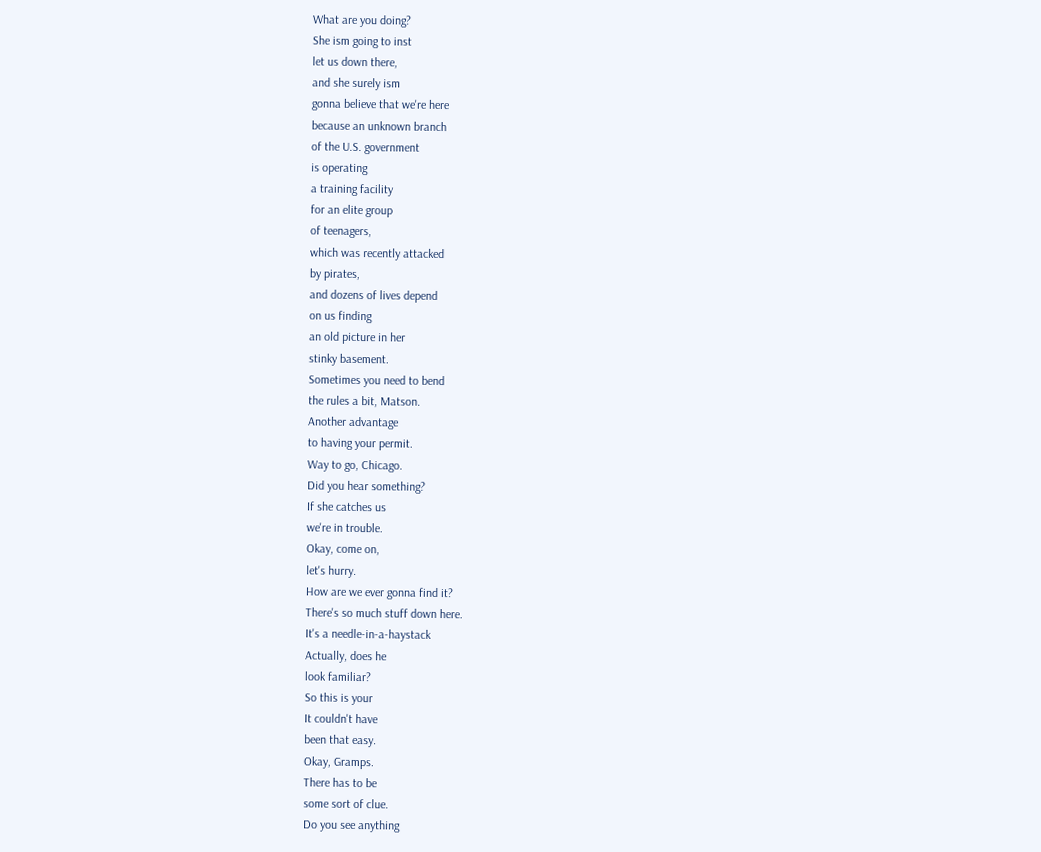What are you doing?
She ism going to inst
let us down there,
and she surely ism
gonna believe that we're here
because an unknown branch
of the U.S. government
is operating
a training facility
for an elite group
of teenagers,
which was recently attacked
by pirates,
and dozens of lives depend
on us finding
an old picture in her
stinky basement.
Sometimes you need to bend
the rules a bit, Matson.
Another advantage
to having your permit.
Way to go, Chicago.
Did you hear something?
If she catches us
we're in trouble.
Okay, come on,
let's hurry.
How are we ever gonna find it?
There's so much stuff down here.
It's a needle-in-a-haystack
Actually, does he
look familiar?
So this is your
It couldn't have
been that easy.
Okay, Gramps.
There has to be
some sort of clue.
Do you see anything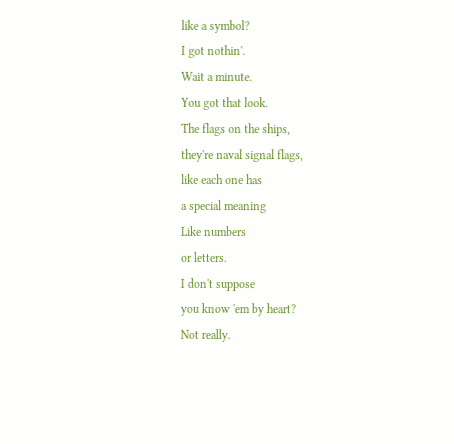like a symbol?
I got nothin'.
Wait a minute.
You got that look.
The flags on the ships,
they're naval signal flags,
like each one has
a special meaning
Like numbers
or letters.
I don't suppose
you know 'em by heart?
Not really.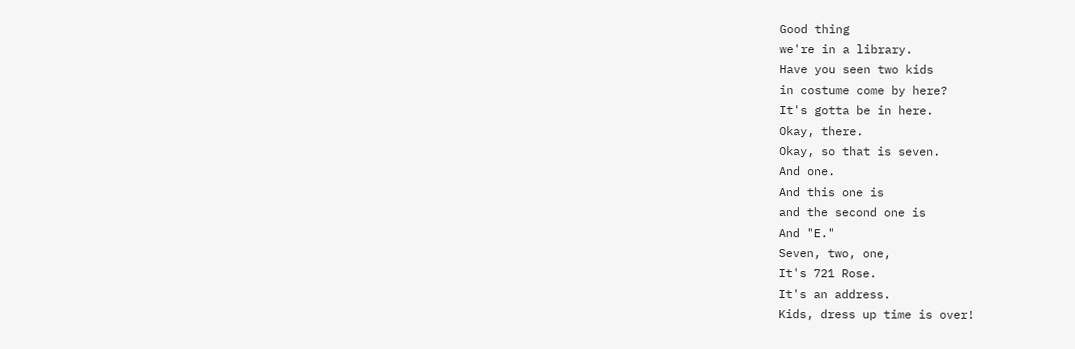Good thing
we're in a library.
Have you seen two kids
in costume come by here?
It's gotta be in here.
Okay, there.
Okay, so that is seven.
And one.
And this one is
and the second one is
And "E."
Seven, two, one,
It's 721 Rose.
It's an address.
Kids, dress up time is over!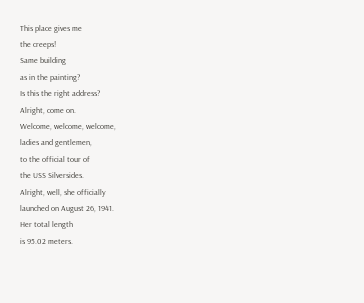This place gives me
the creeps!
Same building
as in the painting?
Is this the right address?
Alright, come on.
Welcome, welcome, welcome,
ladies and gentlemen,
to the official tour of
the USS Silversides.
Alright, well, she officially
launched on August 26, 1941.
Her total length
is 95.02 meters.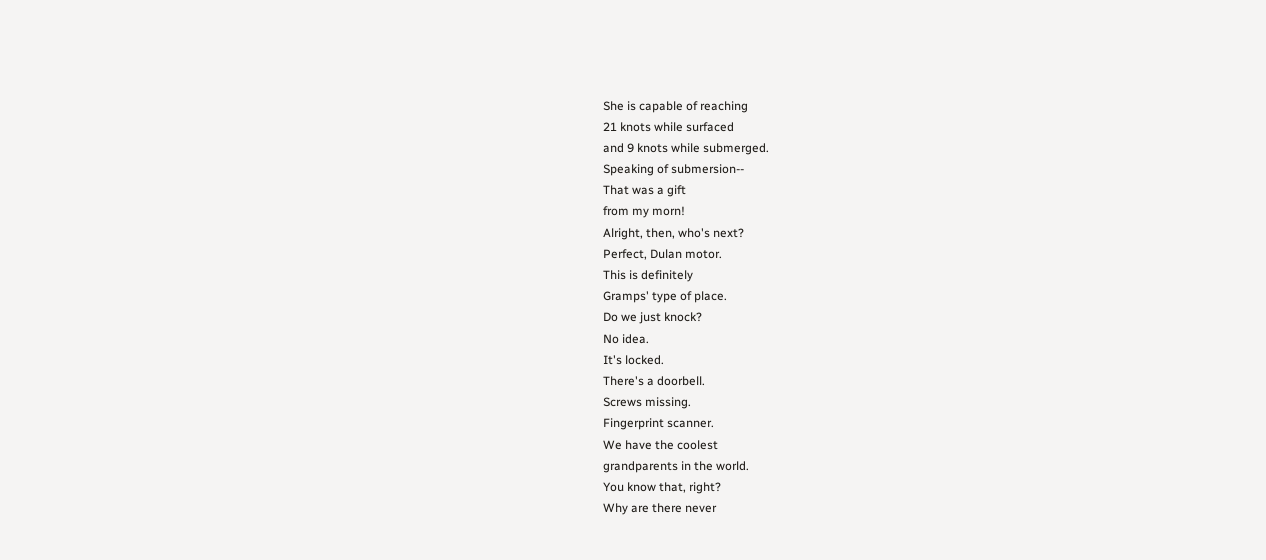She is capable of reaching
21 knots while surfaced
and 9 knots while submerged.
Speaking of submersion--
That was a gift
from my morn!
Alright, then, who's next?
Perfect, Dulan motor.
This is definitely
Gramps' type of place.
Do we just knock?
No idea.
It's locked.
There's a doorbell.
Screws missing.
Fingerprint scanner.
We have the coolest
grandparents in the world.
You know that, right?
Why are there never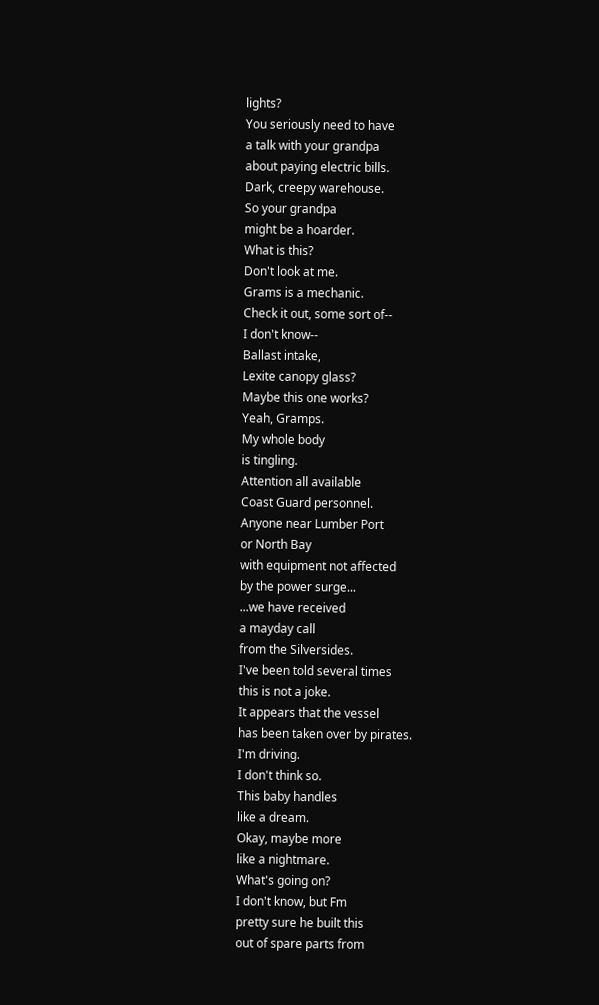lights?
You seriously need to have
a talk with your grandpa
about paying electric bills.
Dark, creepy warehouse.
So your grandpa
might be a hoarder.
What is this?
Don't look at me.
Grams is a mechanic.
Check it out, some sort of--
I don't know--
Ballast intake,
Lexite canopy glass?
Maybe this one works?
Yeah, Gramps.
My whole body
is tingling.
Attention all available
Coast Guard personnel.
Anyone near Lumber Port
or North Bay
with equipment not affected
by the power surge...
...we have received
a mayday call
from the Silversides.
I've been told several times
this is not a joke.
It appears that the vessel
has been taken over by pirates.
I'm driving.
I don't think so.
This baby handles
like a dream.
Okay, maybe more
like a nightmare.
What's going on?
I don't know, but Fm
pretty sure he built this
out of spare parts from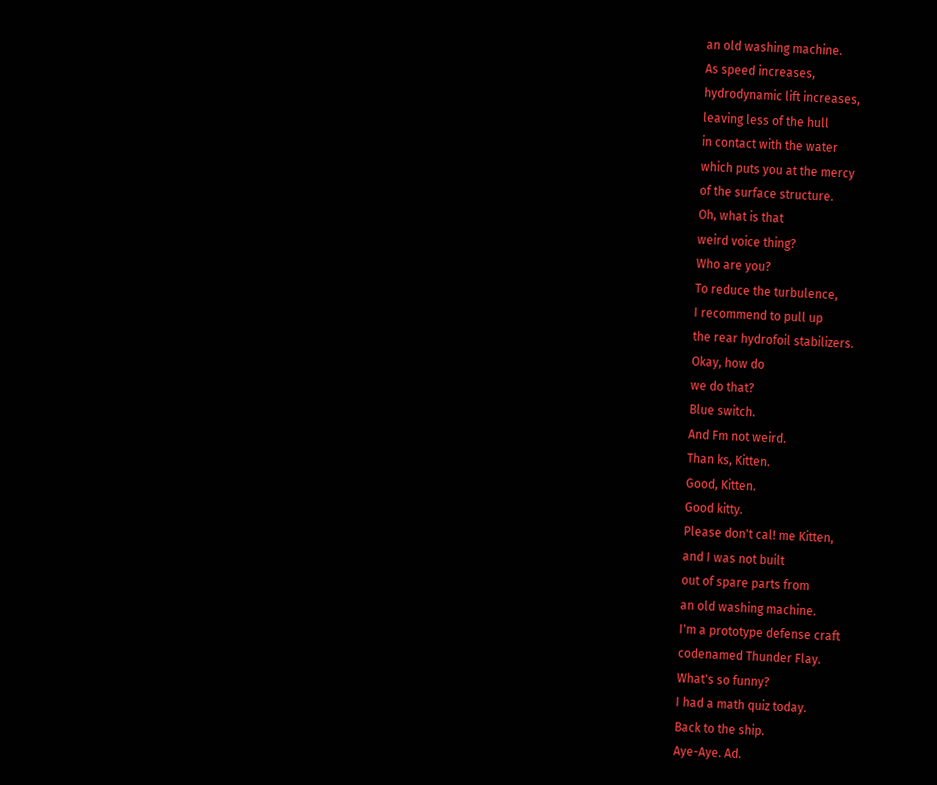an old washing machine.
As speed increases,
hydrodynamic lift increases,
leaving less of the hull
in contact with the water
which puts you at the mercy
of the surface structure.
Oh, what is that
weird voice thing?
Who are you?
To reduce the turbulence,
I recommend to pull up
the rear hydrofoil stabilizers.
Okay, how do
we do that?
Blue switch.
And Fm not weird.
Than ks, Kitten.
Good, Kitten.
Good kitty.
Please don't cal! me Kitten,
and I was not built
out of spare parts from
an old washing machine.
I'm a prototype defense craft
codenamed Thunder Flay.
What's so funny?
I had a math quiz today.
Back to the ship.
Aye-Aye. Ad.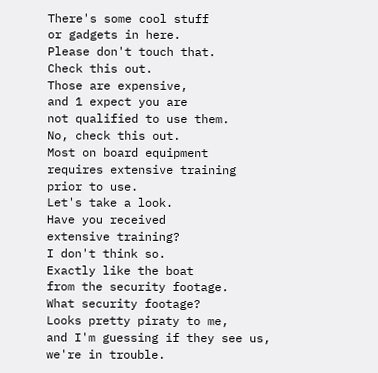There's some cool stuff
or gadgets in here.
Please don't touch that.
Check this out.
Those are expensive,
and 1 expect you are
not qualified to use them.
No, check this out.
Most on board equipment
requires extensive training
prior to use.
Let's take a look.
Have you received
extensive training?
I don't think so.
Exactly like the boat
from the security footage.
What security footage?
Looks pretty piraty to me,
and I'm guessing if they see us,
we're in trouble.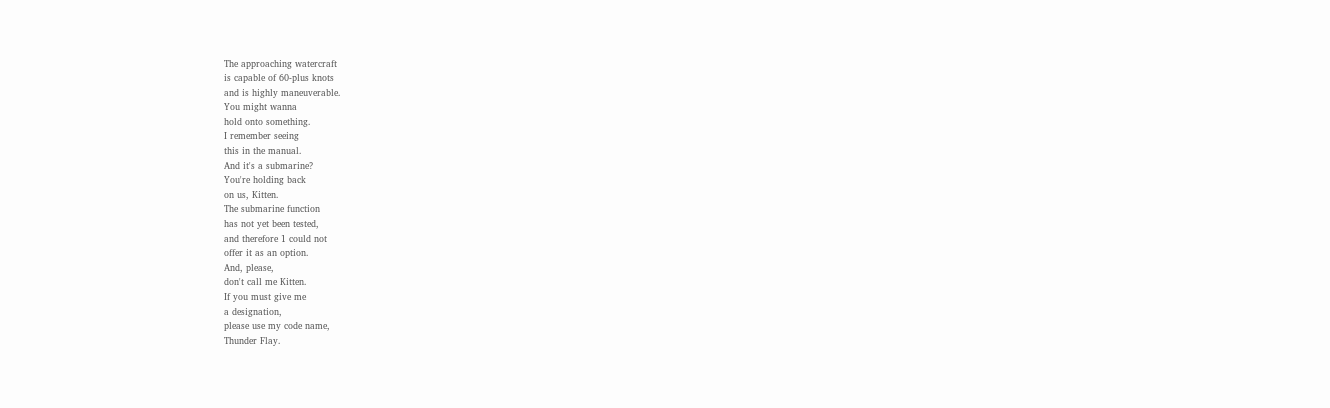The approaching watercraft
is capable of 60-plus knots
and is highly maneuverable.
You might wanna
hold onto something.
I remember seeing
this in the manual.
And it's a submarine?
You're holding back
on us, Kitten.
The submarine function
has not yet been tested,
and therefore 1 could not
offer it as an option.
And, please,
don't call me Kitten.
If you must give me
a designation,
please use my code name,
Thunder Flay.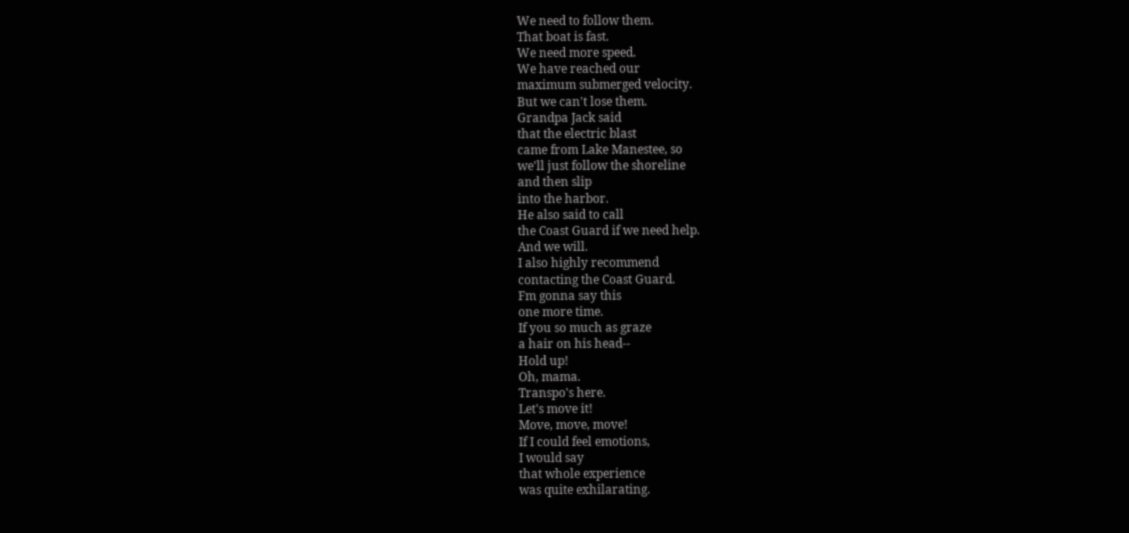We need to follow them.
That boat is fast.
We need more speed.
We have reached our
maximum submerged velocity.
But we can't lose them.
Grandpa Jack said
that the electric blast
came from Lake Manestee, so
we'll just follow the shoreline
and then slip
into the harbor.
He also said to call
the Coast Guard if we need help.
And we will.
I also highly recommend
contacting the Coast Guard.
Fm gonna say this
one more time.
If you so much as graze
a hair on his head--
Hold up!
Oh, mama.
Transpo's here.
Let's move it!
Move, move, move!
If I could feel emotions,
I would say
that whole experience
was quite exhilarating.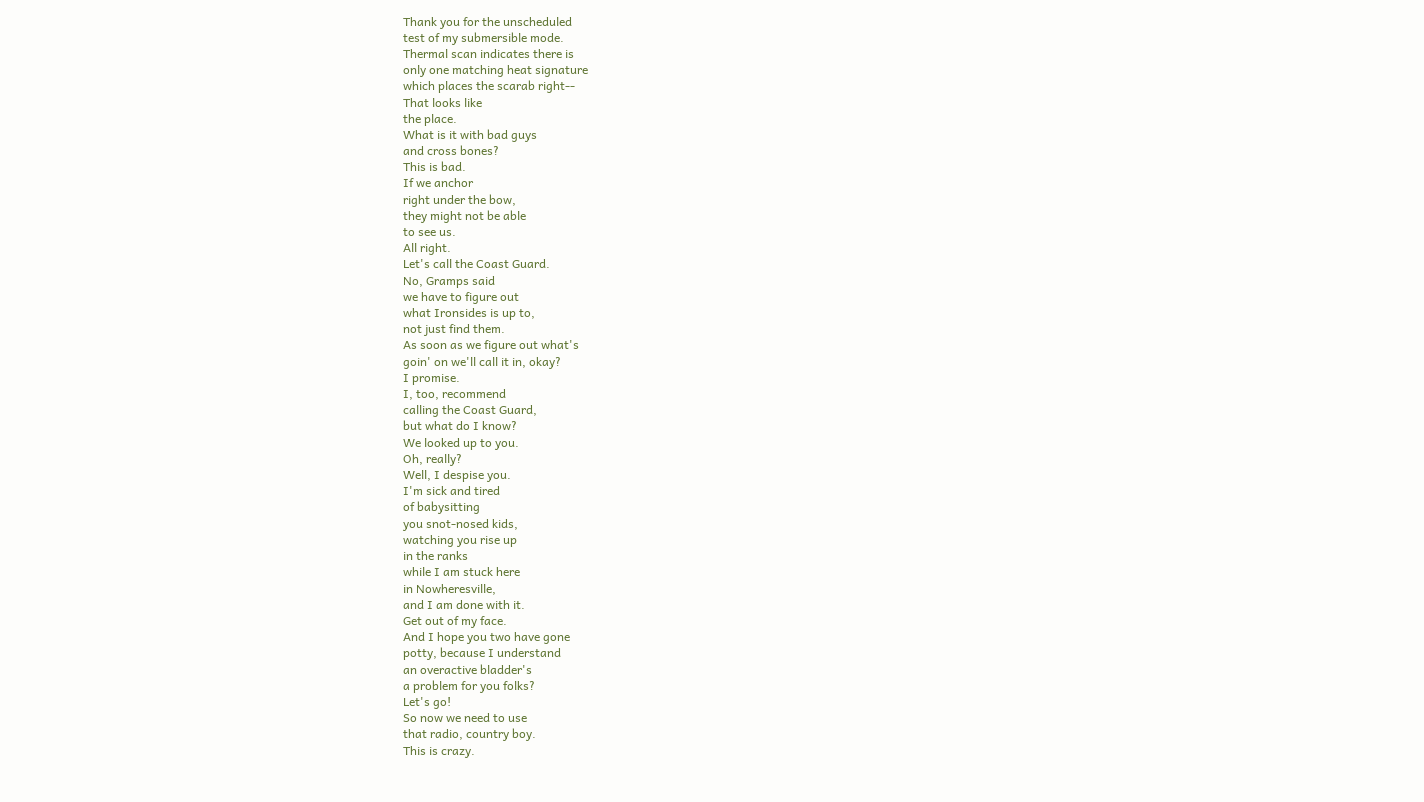Thank you for the unscheduled
test of my submersible mode.
Thermal scan indicates there is
only one matching heat signature
which places the scarab right--
That looks like
the place.
What is it with bad guys
and cross bones?
This is bad.
If we anchor
right under the bow,
they might not be able
to see us.
All right.
Let's call the Coast Guard.
No, Gramps said
we have to figure out
what Ironsides is up to,
not just find them.
As soon as we figure out what's
goin' on we'll call it in, okay?
I promise.
I, too, recommend
calling the Coast Guard,
but what do I know?
We looked up to you.
Oh, really?
Well, I despise you.
I'm sick and tired
of babysitting
you snot-nosed kids,
watching you rise up
in the ranks
while I am stuck here
in Nowheresville,
and I am done with it.
Get out of my face.
And I hope you two have gone
potty, because I understand
an overactive bladder's
a problem for you folks?
Let's go!
So now we need to use
that radio, country boy.
This is crazy.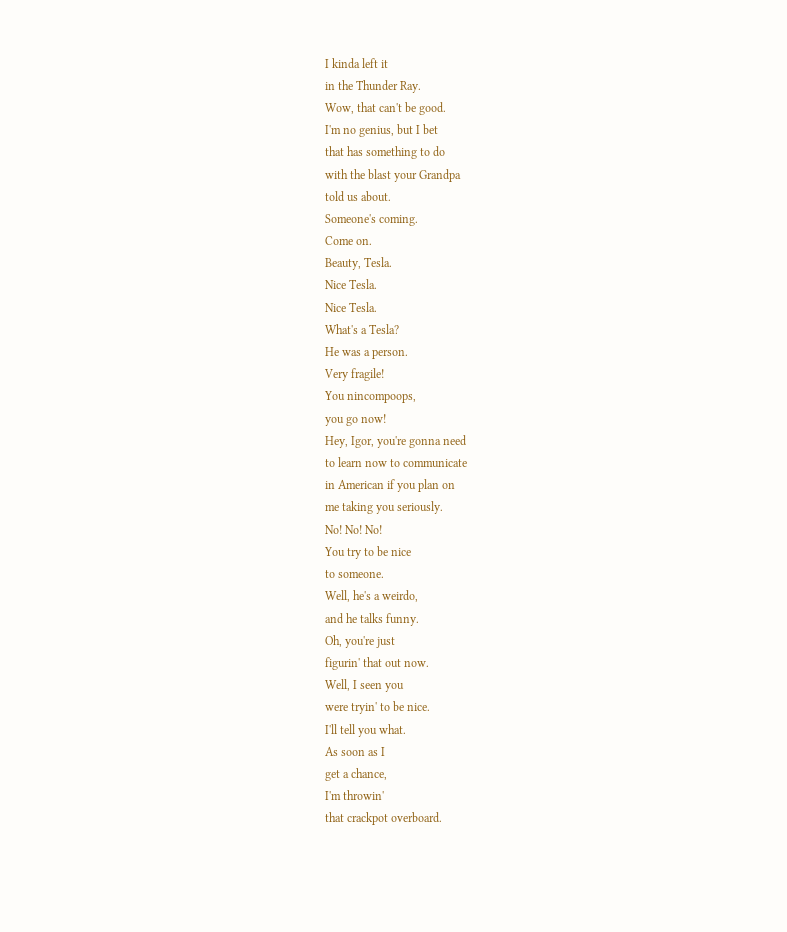I kinda left it
in the Thunder Ray.
Wow, that can't be good.
I'm no genius, but I bet
that has something to do
with the blast your Grandpa
told us about.
Someone's coming.
Come on.
Beauty, Tesla.
Nice Tesla.
Nice Tesla.
What's a Tesla?
He was a person.
Very fragile!
You nincompoops,
you go now!
Hey, Igor, you're gonna need
to learn now to communicate
in American if you plan on
me taking you seriously.
No! No! No!
You try to be nice
to someone.
Well, he's a weirdo,
and he talks funny.
Oh, you're just
figurin' that out now.
Well, I seen you
were tryin' to be nice.
I'll tell you what.
As soon as I
get a chance,
I'm throwin'
that crackpot overboard.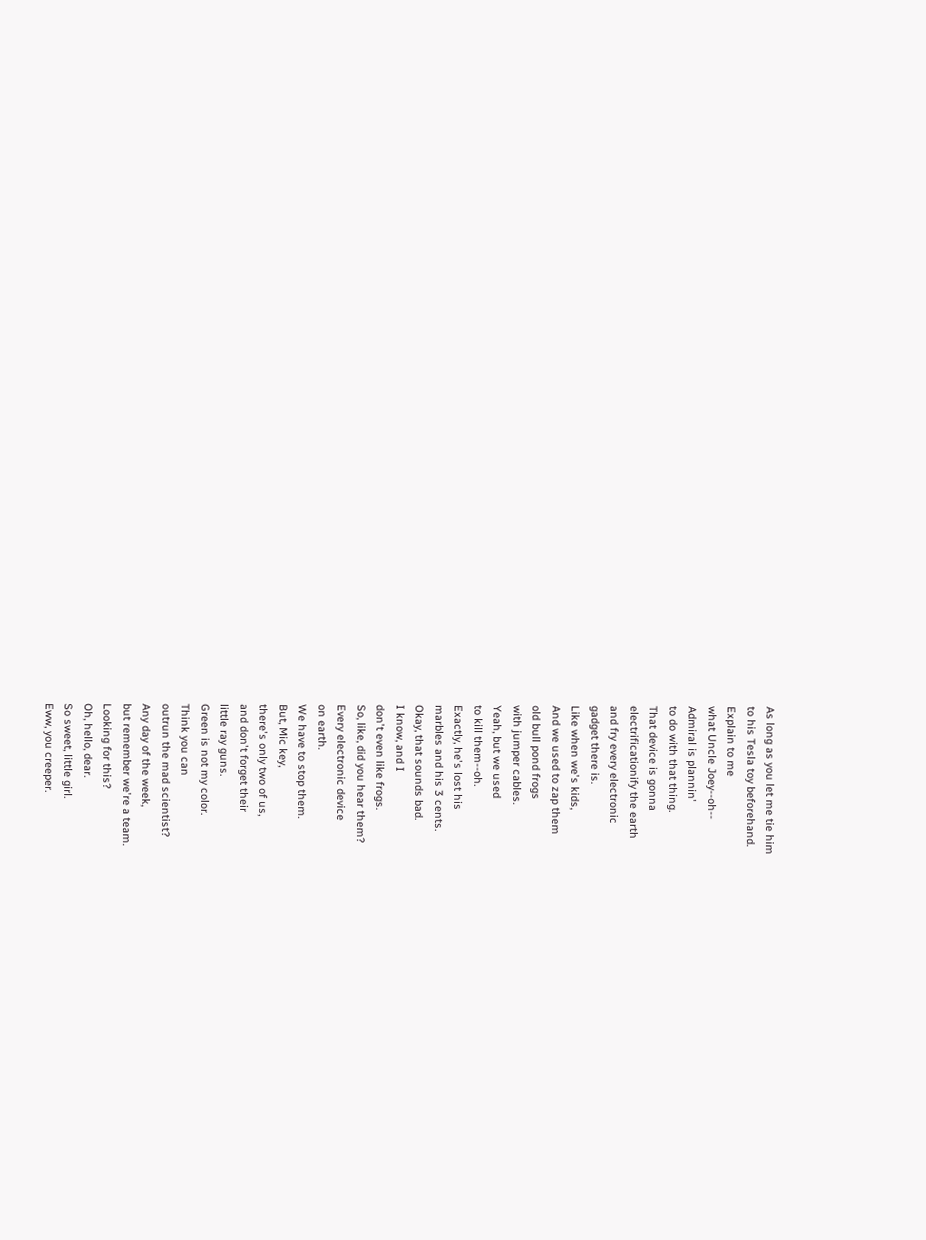As long as you let me tie him
to his Tesla toy beforehand.
Explain to me
what Uncle Joey--oh--
Admiral is plannin'
to do with that thing.
That device is gonna
electrificationify the earth
and fry every electronic
gadget there is.
Like when we's kids,
And we used to zap them
old bull pond frogs
with jumper cables.
Yeah, but we used
to kill them--oh.
Exactly, he's lost his
marbles and his 3 cents.
Okay, that sounds bad.
I know, and I
don't even like frogs.
So, like, did you hear them?
Every electronic device
on earth.
We have to stop them.
But, Mic key,
there's only two of us,
and don't forget their
little ray guns.
Green is not my color.
Think you can
outrun the mad scientist?
Any day of the week,
but remember we're a team.
Looking for this?
Oh, hello, dear.
So sweet, little girl.
Eww, you creeper.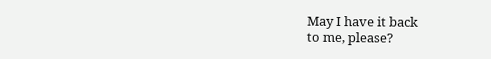May I have it back
to me, please?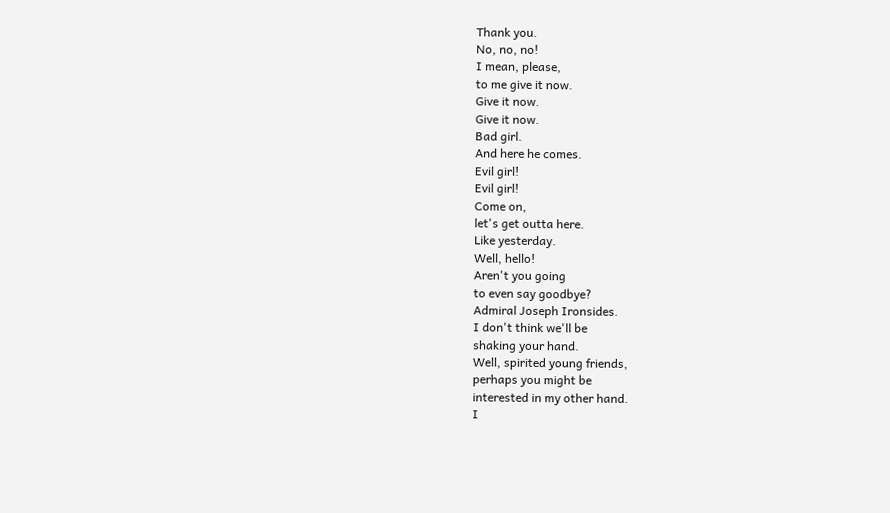Thank you.
No, no, no!
I mean, please,
to me give it now.
Give it now.
Give it now.
Bad girl.
And here he comes.
Evil girl!
Evil girl!
Come on,
let's get outta here.
Like yesterday.
Well, hello!
Aren't you going
to even say goodbye?
Admiral Joseph Ironsides.
I don't think we'll be
shaking your hand.
Well, spirited young friends,
perhaps you might be
interested in my other hand.
I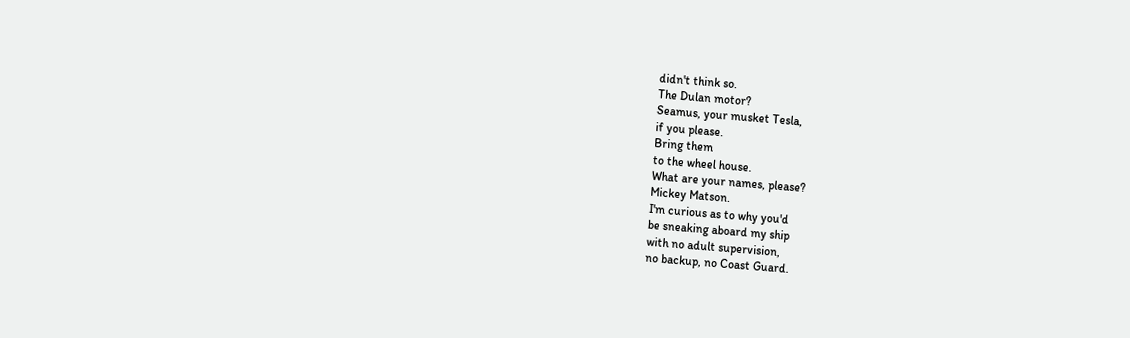didn't think so.
The Dulan motor?
Seamus, your musket Tesla,
if you please.
Bring them
to the wheel house.
What are your names, please?
Mickey Matson.
I'm curious as to why you'd
be sneaking aboard my ship
with no adult supervision,
no backup, no Coast Guard.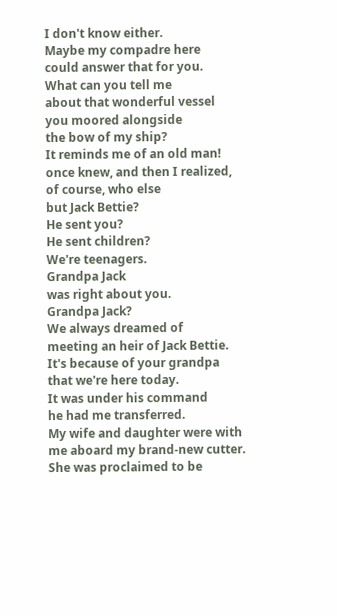I don't know either.
Maybe my compadre here
could answer that for you.
What can you tell me
about that wonderful vessel
you moored alongside
the bow of my ship?
It reminds me of an old man!
once knew, and then I realized,
of course, who else
but Jack Bettie?
He sent you?
He sent children?
We're teenagers.
Grandpa Jack
was right about you.
Grandpa Jack?
We always dreamed of
meeting an heir of Jack Bettie.
It's because of your grandpa
that we're here today.
It was under his command
he had me transferred.
My wife and daughter were with
me aboard my brand-new cutter.
She was proclaimed to be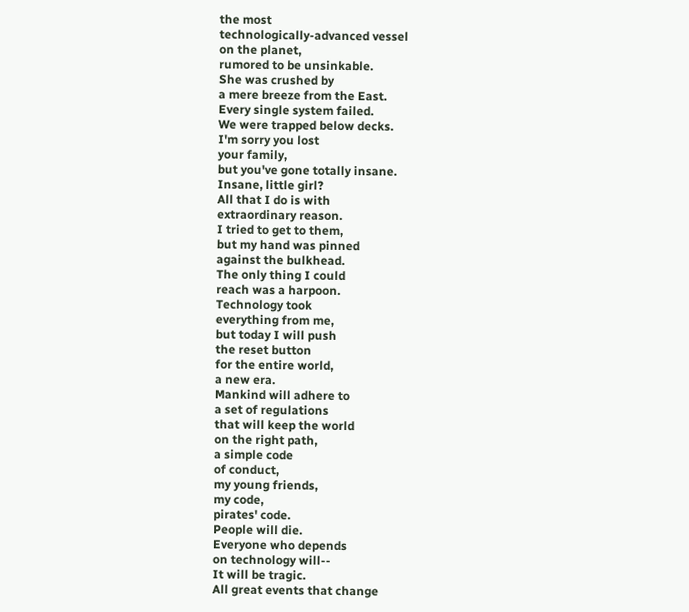the most
technologically-advanced vessel
on the planet,
rumored to be unsinkable.
She was crushed by
a mere breeze from the East.
Every single system failed.
We were trapped below decks.
I'm sorry you lost
your family,
but you've gone totally insane.
Insane, little girl?
All that I do is with
extraordinary reason.
I tried to get to them,
but my hand was pinned
against the bulkhead.
The only thing I could
reach was a harpoon.
Technology took
everything from me,
but today I will push
the reset button
for the entire world,
a new era.
Mankind will adhere to
a set of regulations
that will keep the world
on the right path,
a simple code
of conduct,
my young friends,
my code,
pirates' code.
People will die.
Everyone who depends
on technology will--
It will be tragic.
All great events that change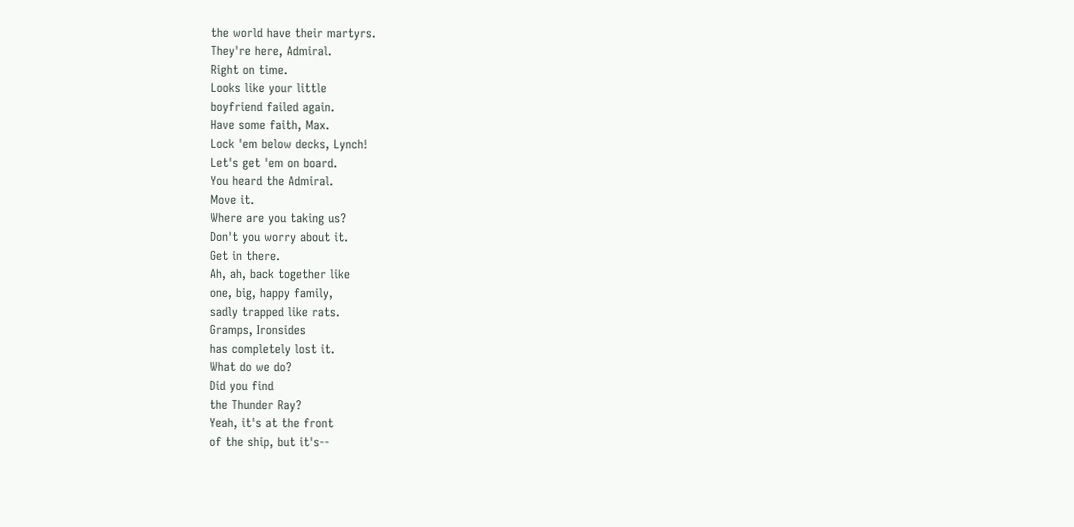the world have their martyrs.
They're here, Admiral.
Right on time.
Looks like your little
boyfriend failed again.
Have some faith, Max.
Lock 'em below decks, Lynch!
Let's get 'em on board.
You heard the Admiral.
Move it.
Where are you taking us?
Don't you worry about it.
Get in there.
Ah, ah, back together like
one, big, happy family,
sadly trapped like rats.
Gramps, Ironsides
has completely lost it.
What do we do?
Did you find
the Thunder Ray?
Yeah, it's at the front
of the ship, but it's--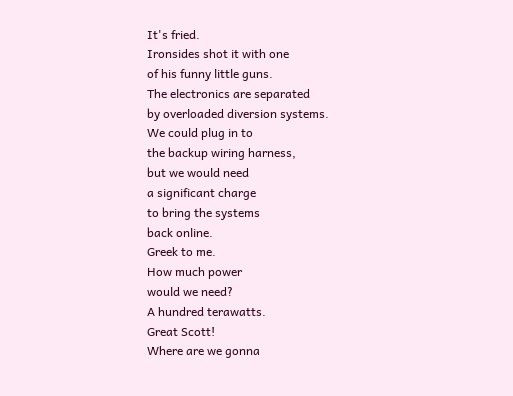It's fried.
Ironsides shot it with one
of his funny little guns.
The electronics are separated
by overloaded diversion systems.
We could plug in to
the backup wiring harness,
but we would need
a significant charge
to bring the systems
back online.
Greek to me.
How much power
would we need?
A hundred terawatts.
Great Scott!
Where are we gonna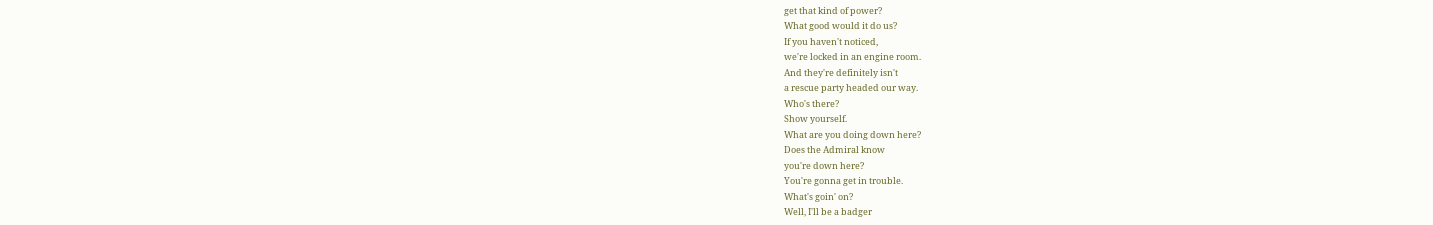get that kind of power?
What good would it do us?
If you haven't noticed,
we're locked in an engine room.
And they're definitely isn't
a rescue party headed our way.
Who's there?
Show yourself.
What are you doing down here?
Does the Admiral know
you're down here?
You're gonna get in trouble.
What's goin' on?
Well, I'll be a badger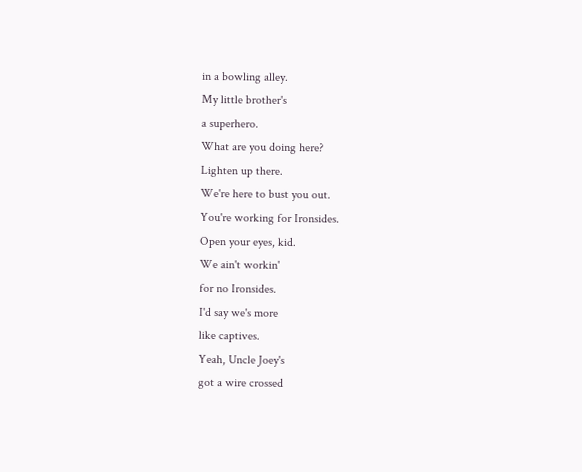in a bowling alley.
My little brother's
a superhero.
What are you doing here?
Lighten up there.
We're here to bust you out.
You're working for Ironsides.
Open your eyes, kid.
We ain't workin'
for no Ironsides.
I'd say we's more
like captives.
Yeah, Uncle Joey's
got a wire crossed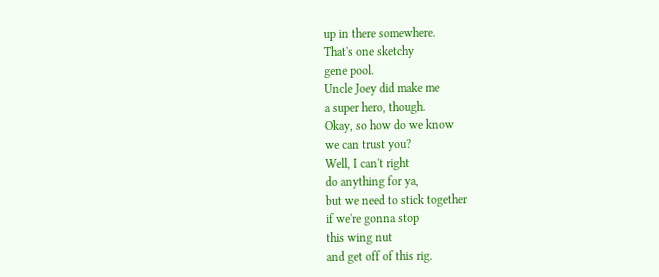up in there somewhere.
That's one sketchy
gene pool.
Uncle Joey did make me
a super hero, though.
Okay, so how do we know
we can trust you?
Well, I can't right
do anything for ya,
but we need to stick together
if we're gonna stop
this wing nut
and get off of this rig.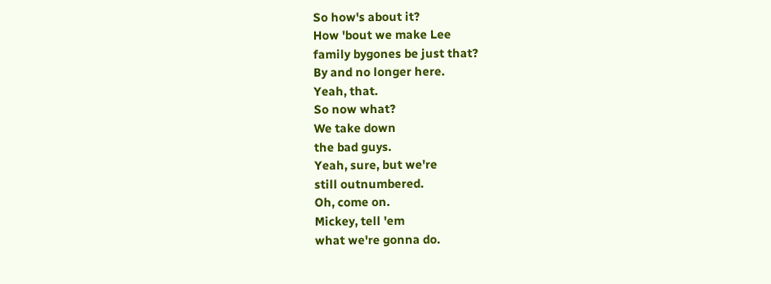So how's about it?
How 'bout we make Lee
family bygones be just that?
By and no longer here.
Yeah, that.
So now what?
We take down
the bad guys.
Yeah, sure, but we're
still outnumbered.
Oh, come on.
Mickey, tell 'em
what we're gonna do.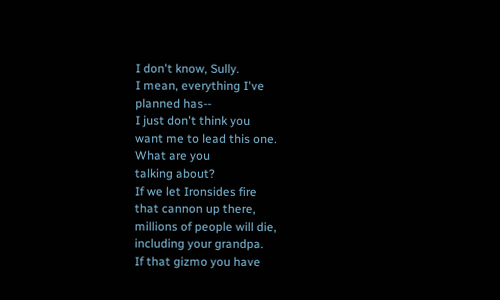I don't know, Sully.
I mean, everything I've
planned has--
I just don't think you
want me to lead this one.
What are you
talking about?
If we let Ironsides fire
that cannon up there,
millions of people will die,
including your grandpa.
If that gizmo you have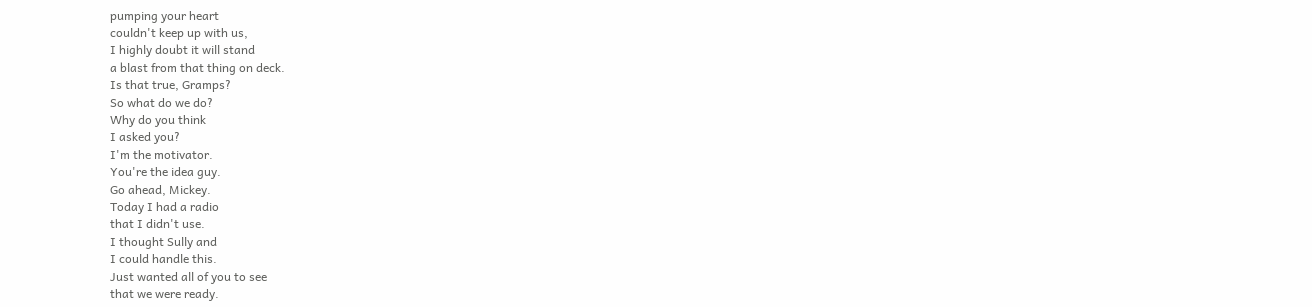pumping your heart
couldn't keep up with us,
I highly doubt it will stand
a blast from that thing on deck.
Is that true, Gramps?
So what do we do?
Why do you think
I asked you?
I'm the motivator.
You're the idea guy.
Go ahead, Mickey.
Today I had a radio
that I didn't use.
I thought Sully and
I could handle this.
Just wanted all of you to see
that we were ready.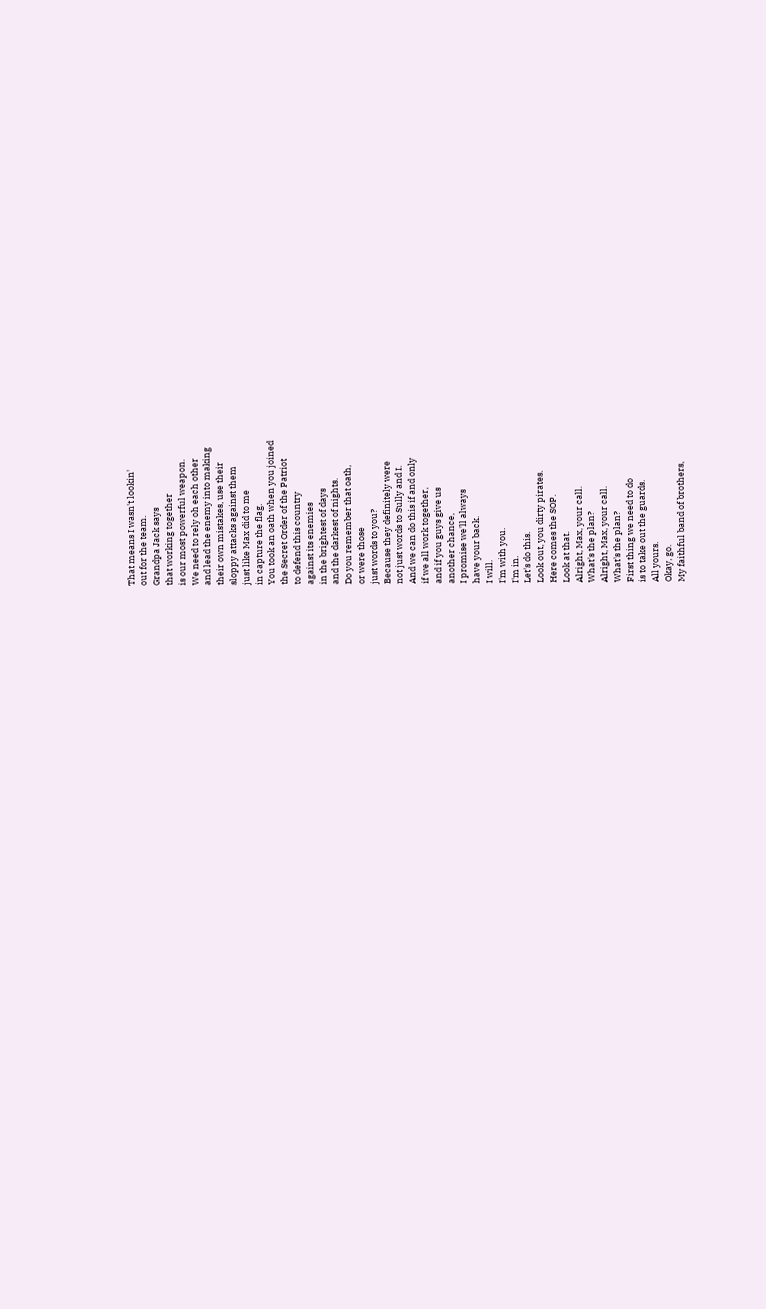That means I wasn't lookin'
out for the team.
Grandpa Jack says
that working together
is our most powerful weapon.
We need to rely oh each other
and lead the enemy into making
their own mistakes, use their
sloppy attacks against them
just like Max did to me
in capture the flag.
You took an oath when you joined
the Secret Order of the Patriot
to defend this country
against its enemies
in the brightest of days
and the darkest of nights.
Do you remember that oath,
or were those
just words to you?
Because they definitely were
not just words to Sully and I.
And we can do this if and only
if we all work together,
and if you guys give us
another chance,
I promise we'll always
have your back.
I will.
I'm with you.
I'm in.
Let's do this.
Look out, you dirty pirates.
Here comes the SOP.
Look at that.
Alright, Max, your call.
What's the plan?
Alright, Max, your call.
What's the plan?
First thing we need to do
is to take out the guards.
All yours.
Okay, go.
My faithful band of brothers,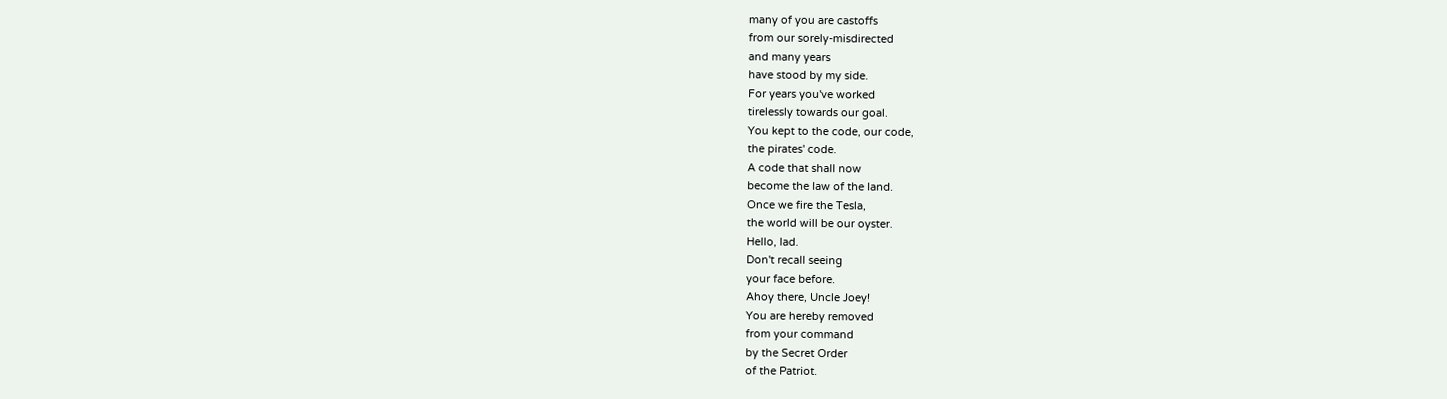many of you are castoffs
from our sorely-misdirected
and many years
have stood by my side.
For years you've worked
tirelessly towards our goal.
You kept to the code, our code,
the pirates' code.
A code that shall now
become the law of the land.
Once we fire the Tesla,
the world will be our oyster.
Hello, lad.
Don't recall seeing
your face before.
Ahoy there, Uncle Joey!
You are hereby removed
from your command
by the Secret Order
of the Patriot.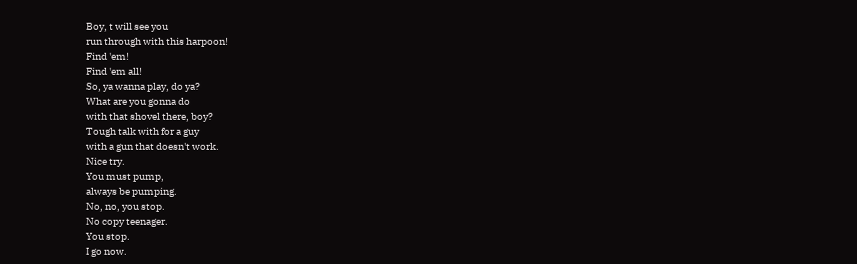Boy, t will see you
run through with this harpoon!
Find 'em!
Find 'em all!
So, ya wanna play, do ya?
What are you gonna do
with that shovel there, boy?
Tough talk with for a guy
with a gun that doesn't work.
Nice try.
You must pump,
always be pumping.
No, no, you stop.
No copy teenager.
You stop.
I go now.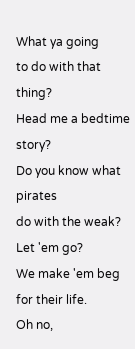What ya going
to do with that thing?
Head me a bedtime story?
Do you know what pirates
do with the weak?
Let 'em go?
We make 'em beg
for their life.
Oh no,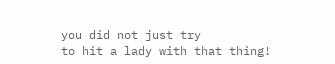you did not just try
to hit a lady with that thing!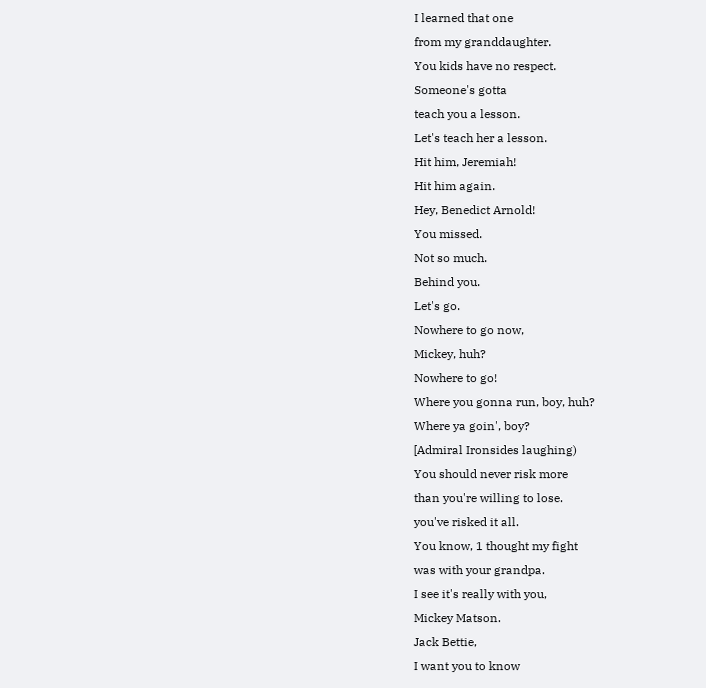I learned that one
from my granddaughter.
You kids have no respect.
Someone's gotta
teach you a lesson.
Let's teach her a lesson.
Hit him, Jeremiah!
Hit him again.
Hey, Benedict Arnold!
You missed.
Not so much.
Behind you.
Let's go.
Nowhere to go now,
Mickey, huh?
Nowhere to go!
Where you gonna run, boy, huh?
Where ya goin', boy?
[Admiral Ironsides laughing)
You should never risk more
than you're willing to lose.
you've risked it all.
You know, 1 thought my fight
was with your grandpa.
I see it's really with you,
Mickey Matson.
Jack Bettie,
I want you to know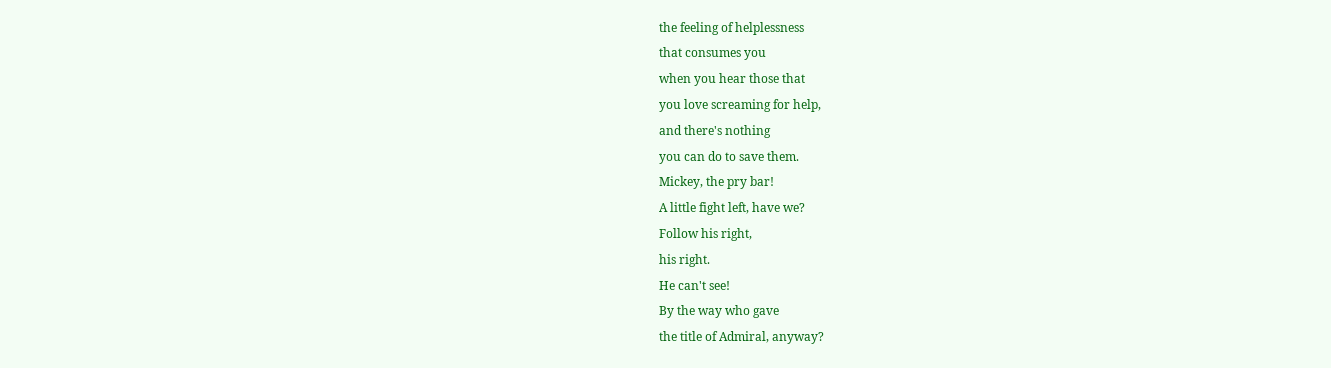the feeling of helplessness
that consumes you
when you hear those that
you love screaming for help,
and there's nothing
you can do to save them.
Mickey, the pry bar!
A little fight left, have we?
Follow his right,
his right.
He can't see!
By the way who gave
the title of Admiral, anyway?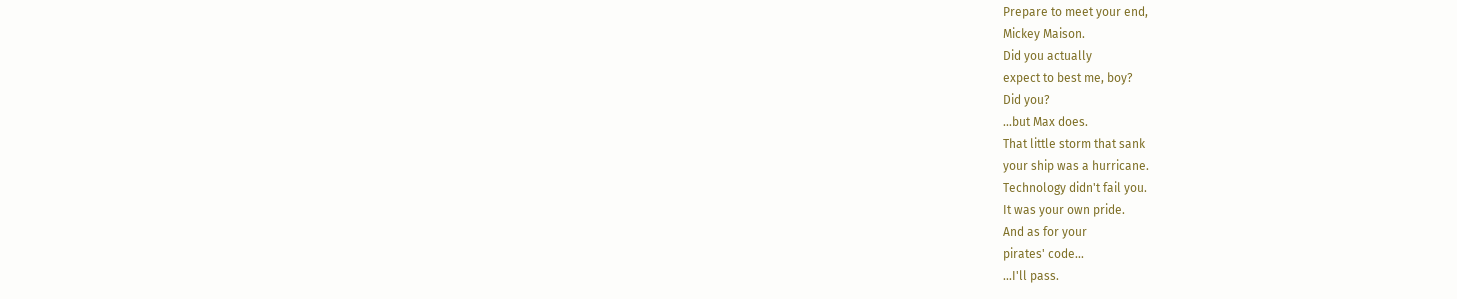Prepare to meet your end,
Mickey Maison.
Did you actually
expect to best me, boy?
Did you?
...but Max does.
That little storm that sank
your ship was a hurricane.
Technology didn't fail you.
It was your own pride.
And as for your
pirates' code...
...I'll pass.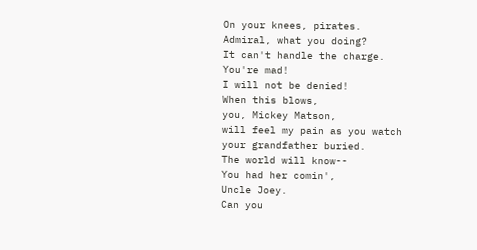On your knees, pirates.
Admiral, what you doing?
It can't handle the charge.
You're mad!
I will not be denied!
When this blows,
you, Mickey Matson,
will feel my pain as you watch
your grandfather buried.
The world will know--
You had her comin',
Uncle Joey.
Can you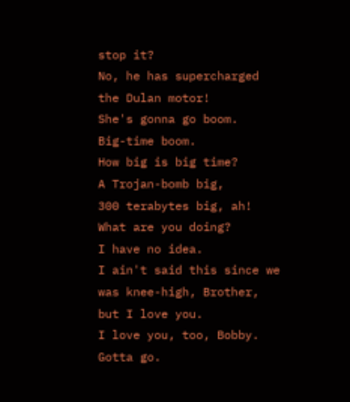stop it?
No, he has supercharged
the Dulan motor!
She's gonna go boom.
Big-time boom.
How big is big time?
A Trojan-bomb big,
300 terabytes big, ah!
What are you doing?
I have no idea.
I ain't said this since we
was knee-high, Brother,
but I love you.
I love you, too, Bobby.
Gotta go.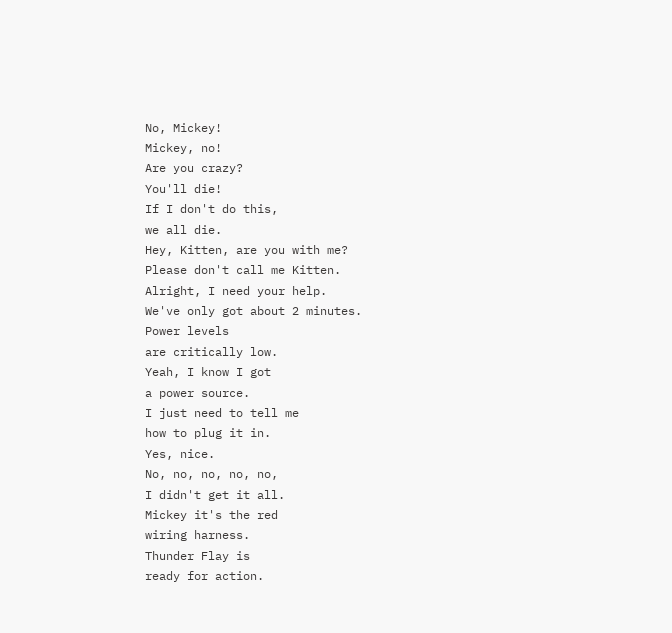No, Mickey!
Mickey, no!
Are you crazy?
You'll die!
If I don't do this,
we all die.
Hey, Kitten, are you with me?
Please don't call me Kitten.
Alright, I need your help.
We've only got about 2 minutes.
Power levels
are critically low.
Yeah, I know I got
a power source.
I just need to tell me
how to plug it in.
Yes, nice.
No, no, no, no, no,
I didn't get it all.
Mickey it's the red
wiring harness.
Thunder Flay is
ready for action.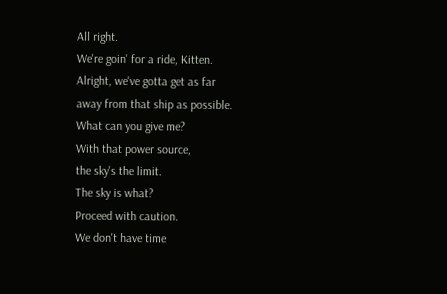All right.
We're goin' for a ride, Kitten.
Alright, we've gotta get as far
away from that ship as possible.
What can you give me?
With that power source,
the sky's the limit.
The sky is what?
Proceed with caution.
We don't have time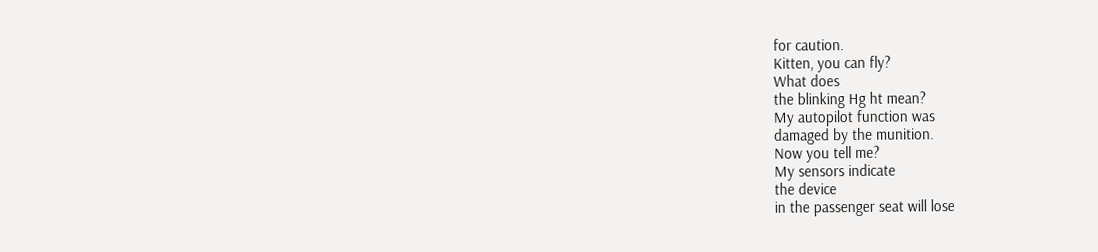for caution.
Kitten, you can fly?
What does
the blinking Hg ht mean?
My autopilot function was
damaged by the munition.
Now you tell me?
My sensors indicate
the device
in the passenger seat will lose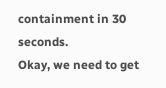containment in 30 seconds.
Okay, we need to get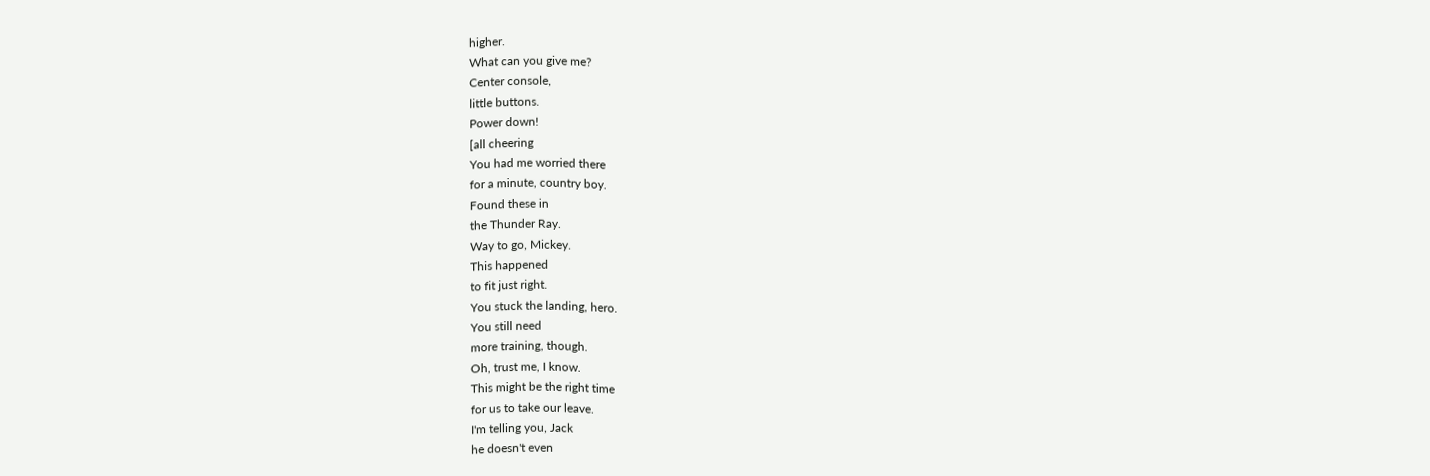higher.
What can you give me?
Center console,
little buttons.
Power down!
[all cheering
You had me worried there
for a minute, country boy.
Found these in
the Thunder Ray.
Way to go, Mickey.
This happened
to fit just right.
You stuck the landing, hero.
You still need
more training, though.
Oh, trust me, I know.
This might be the right time
for us to take our leave.
I'm telling you, Jack
he doesn't even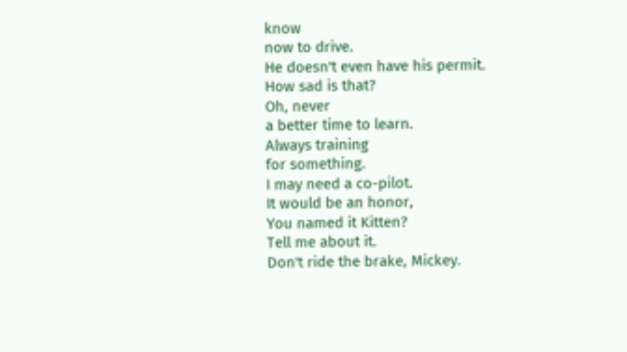know
now to drive.
He doesn't even have his permit.
How sad is that?
Oh, never
a better time to learn.
Always training
for something.
I may need a co-pilot.
It would be an honor,
You named it Kitten?
Tell me about it.
Don't ride the brake, Mickey.